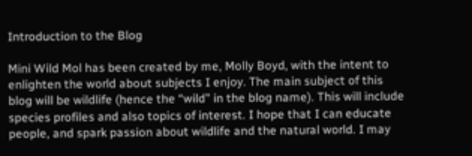Introduction to the Blog

Mini Wild Mol has been created by me, Molly Boyd, with the intent to enlighten the world about subjects I enjoy. The main subject of this blog will be wildlife (hence the “wild” in the blog name). This will include species profiles and also topics of interest. I hope that I can educate people, and spark passion about wildlife and the natural world. I may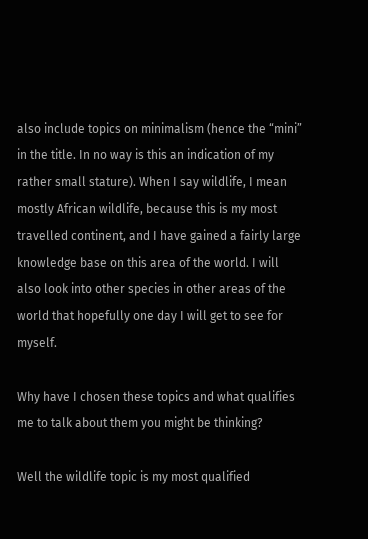also include topics on minimalism (hence the “mini” in the title. In no way is this an indication of my rather small stature). When I say wildlife, I mean mostly African wildlife, because this is my most travelled continent, and I have gained a fairly large knowledge base on this area of the world. I will also look into other species in other areas of the world that hopefully one day I will get to see for myself.

Why have I chosen these topics and what qualifies me to talk about them you might be thinking?

Well the wildlife topic is my most qualified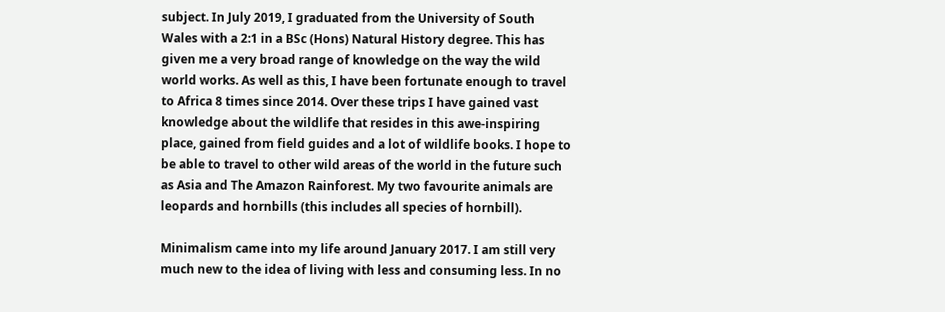subject. In July 2019, I graduated from the University of South Wales with a 2:1 in a BSc (Hons) Natural History degree. This has given me a very broad range of knowledge on the way the wild world works. As well as this, I have been fortunate enough to travel to Africa 8 times since 2014. Over these trips I have gained vast knowledge about the wildlife that resides in this awe-inspiring place, gained from field guides and a lot of wildlife books. I hope to be able to travel to other wild areas of the world in the future such as Asia and The Amazon Rainforest. My two favourite animals are leopards and hornbills (this includes all species of hornbill).

Minimalism came into my life around January 2017. I am still very much new to the idea of living with less and consuming less. In no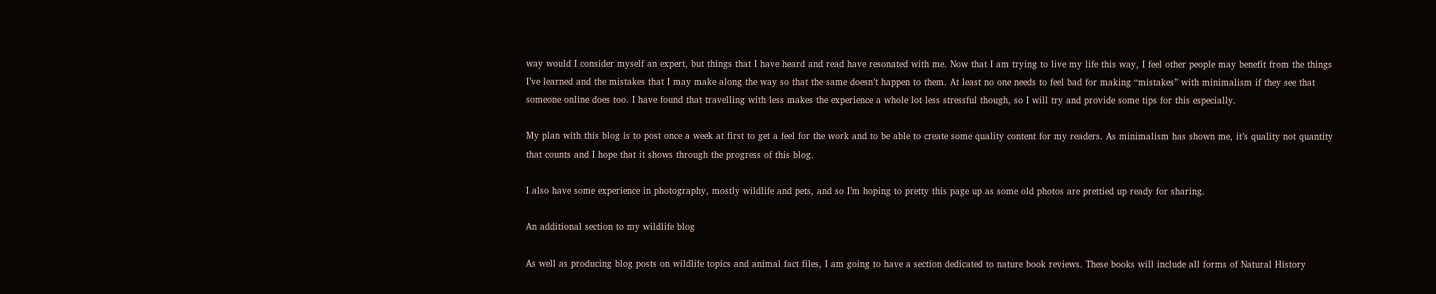way would I consider myself an expert, but things that I have heard and read have resonated with me. Now that I am trying to live my life this way, I feel other people may benefit from the things I’ve learned and the mistakes that I may make along the way so that the same doesn’t happen to them. At least no one needs to feel bad for making “mistakes” with minimalism if they see that someone online does too. I have found that travelling with less makes the experience a whole lot less stressful though, so I will try and provide some tips for this especially.

My plan with this blog is to post once a week at first to get a feel for the work and to be able to create some quality content for my readers. As minimalism has shown me, it’s quality not quantity that counts and I hope that it shows through the progress of this blog.

I also have some experience in photography, mostly wildlife and pets, and so I’m hoping to pretty this page up as some old photos are prettied up ready for sharing.

An additional section to my wildlife blog

As well as producing blog posts on wildlife topics and animal fact files, I am going to have a section dedicated to nature book reviews. These books will include all forms of Natural History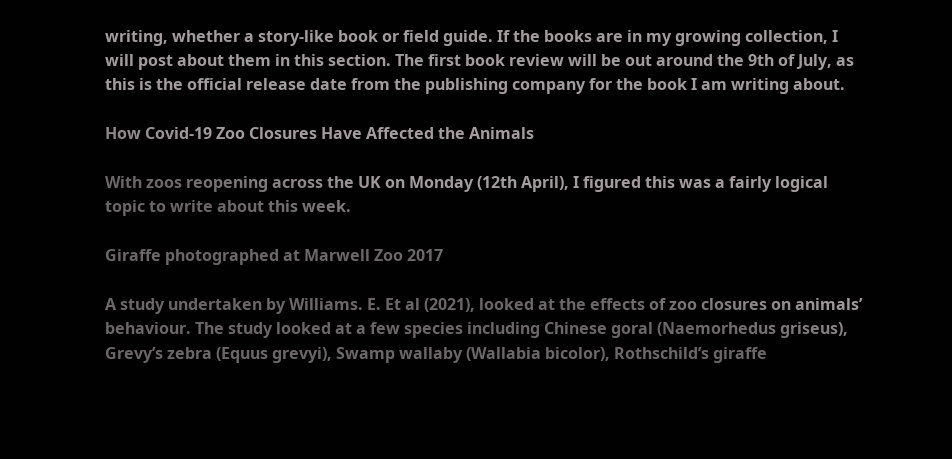writing, whether a story-like book or field guide. If the books are in my growing collection, I will post about them in this section. The first book review will be out around the 9th of July, as this is the official release date from the publishing company for the book I am writing about.

How Covid-19 Zoo Closures Have Affected the Animals

With zoos reopening across the UK on Monday (12th April), I figured this was a fairly logical topic to write about this week.

Giraffe photographed at Marwell Zoo 2017

A study undertaken by Williams. E. Et al (2021), looked at the effects of zoo closures on animals’ behaviour. The study looked at a few species including Chinese goral (Naemorhedus griseus), Grevy’s zebra (Equus grevyi), Swamp wallaby (Wallabia bicolor), Rothschild’s giraffe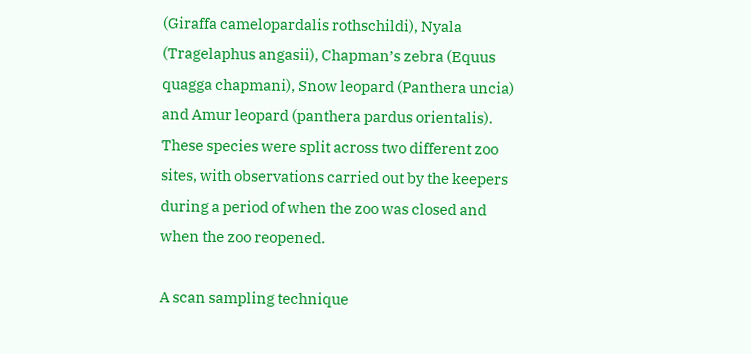(Giraffa camelopardalis rothschildi), Nyala (Tragelaphus angasii), Chapman’s zebra (Equus quagga chapmani), Snow leopard (Panthera uncia) and Amur leopard (panthera pardus orientalis). These species were split across two different zoo sites, with observations carried out by the keepers during a period of when the zoo was closed and when the zoo reopened.

A scan sampling technique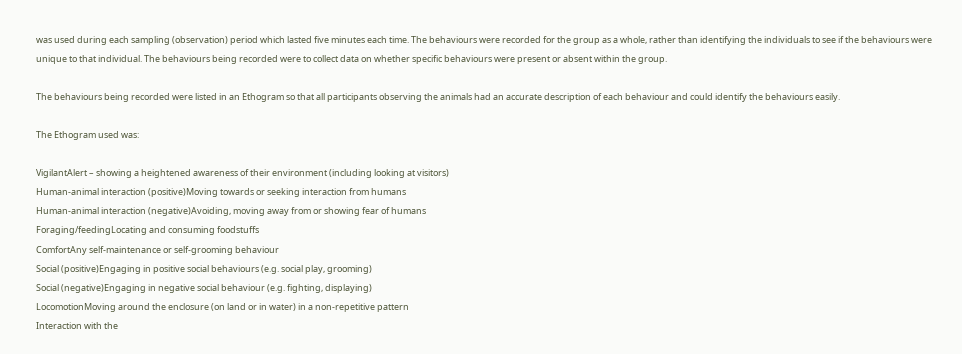was used during each sampling (observation) period which lasted five minutes each time. The behaviours were recorded for the group as a whole, rather than identifying the individuals to see if the behaviours were unique to that individual. The behaviours being recorded were to collect data on whether specific behaviours were present or absent within the group.

The behaviours being recorded were listed in an Ethogram so that all participants observing the animals had an accurate description of each behaviour and could identify the behaviours easily.

The Ethogram used was:

VigilantAlert – showing a heightened awareness of their environment (including looking at visitors)
Human-animal interaction (positive)Moving towards or seeking interaction from humans
Human-animal interaction (negative)Avoiding, moving away from or showing fear of humans
Foraging/feedingLocating and consuming foodstuffs
ComfortAny self-maintenance or self-grooming behaviour
Social (positive)Engaging in positive social behaviours (e.g. social play, grooming)
Social (negative)Engaging in negative social behaviour (e.g. fighting, displaying)
LocomotionMoving around the enclosure (on land or in water) in a non-repetitive pattern
Interaction with the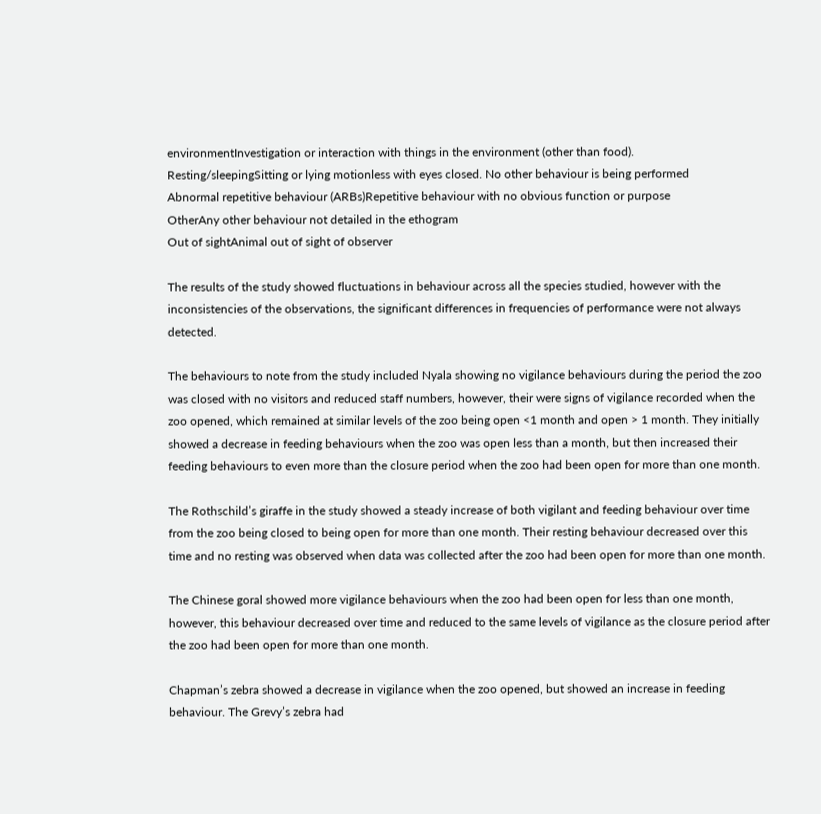environmentInvestigation or interaction with things in the environment (other than food).
Resting/sleepingSitting or lying motionless with eyes closed. No other behaviour is being performed
Abnormal repetitive behaviour (ARBs)Repetitive behaviour with no obvious function or purpose
OtherAny other behaviour not detailed in the ethogram
Out of sightAnimal out of sight of observer

The results of the study showed fluctuations in behaviour across all the species studied, however with the inconsistencies of the observations, the significant differences in frequencies of performance were not always detected.

The behaviours to note from the study included Nyala showing no vigilance behaviours during the period the zoo was closed with no visitors and reduced staff numbers, however, their were signs of vigilance recorded when the zoo opened, which remained at similar levels of the zoo being open <1 month and open > 1 month. They initially showed a decrease in feeding behaviours when the zoo was open less than a month, but then increased their feeding behaviours to even more than the closure period when the zoo had been open for more than one month.

The Rothschild’s giraffe in the study showed a steady increase of both vigilant and feeding behaviour over time from the zoo being closed to being open for more than one month. Their resting behaviour decreased over this time and no resting was observed when data was collected after the zoo had been open for more than one month.

The Chinese goral showed more vigilance behaviours when the zoo had been open for less than one month, however, this behaviour decreased over time and reduced to the same levels of vigilance as the closure period after the zoo had been open for more than one month.

Chapman’s zebra showed a decrease in vigilance when the zoo opened, but showed an increase in feeding behaviour. The Grevy’s zebra had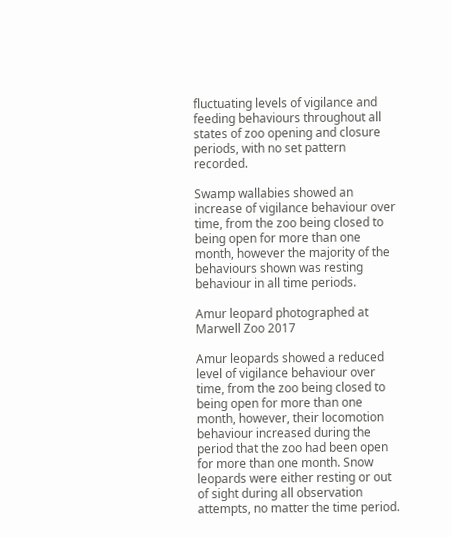fluctuating levels of vigilance and feeding behaviours throughout all states of zoo opening and closure periods, with no set pattern recorded.

Swamp wallabies showed an increase of vigilance behaviour over time, from the zoo being closed to being open for more than one month, however the majority of the behaviours shown was resting behaviour in all time periods.

Amur leopard photographed at Marwell Zoo 2017

Amur leopards showed a reduced level of vigilance behaviour over time, from the zoo being closed to being open for more than one month, however, their locomotion behaviour increased during the period that the zoo had been open for more than one month. Snow leopards were either resting or out of sight during all observation attempts, no matter the time period.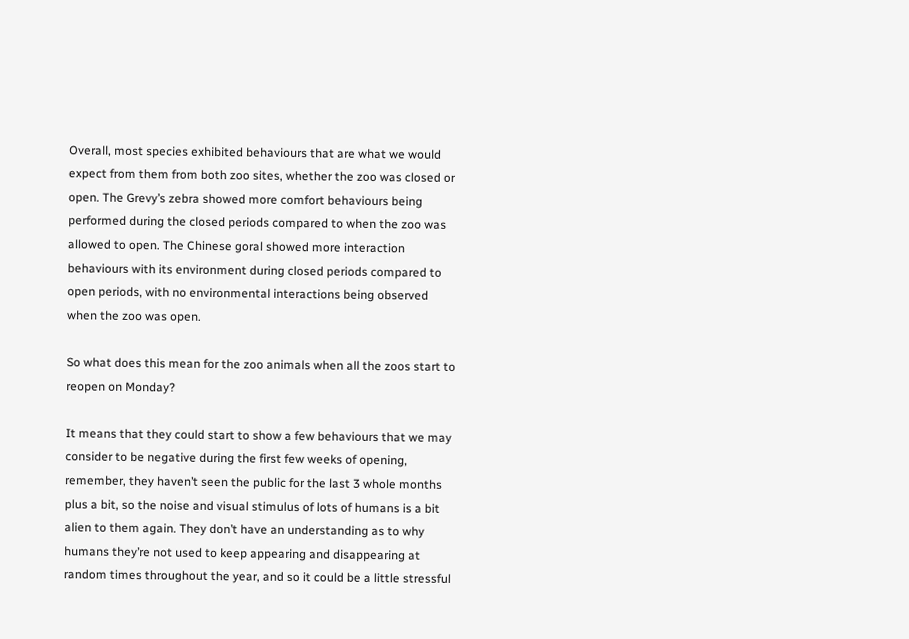Overall, most species exhibited behaviours that are what we would expect from them from both zoo sites, whether the zoo was closed or open. The Grevy’s zebra showed more comfort behaviours being performed during the closed periods compared to when the zoo was allowed to open. The Chinese goral showed more interaction behaviours with its environment during closed periods compared to open periods, with no environmental interactions being observed when the zoo was open.

So what does this mean for the zoo animals when all the zoos start to reopen on Monday?

It means that they could start to show a few behaviours that we may consider to be negative during the first few weeks of opening, remember, they haven’t seen the public for the last 3 whole months plus a bit, so the noise and visual stimulus of lots of humans is a bit alien to them again. They don’t have an understanding as to why humans they’re not used to keep appearing and disappearing at random times throughout the year, and so it could be a little stressful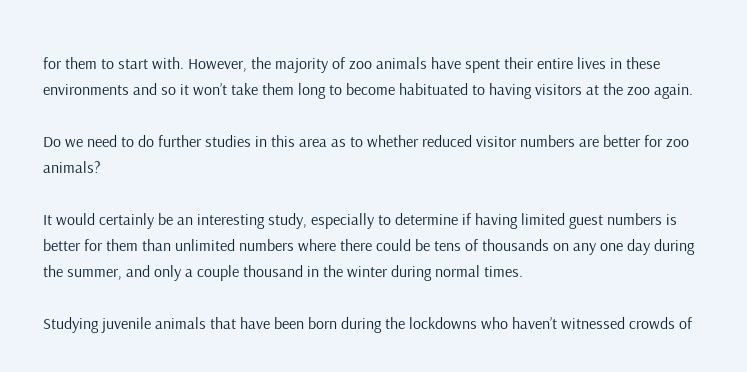for them to start with. However, the majority of zoo animals have spent their entire lives in these environments and so it won’t take them long to become habituated to having visitors at the zoo again.

Do we need to do further studies in this area as to whether reduced visitor numbers are better for zoo animals?

It would certainly be an interesting study, especially to determine if having limited guest numbers is better for them than unlimited numbers where there could be tens of thousands on any one day during the summer, and only a couple thousand in the winter during normal times.

Studying juvenile animals that have been born during the lockdowns who haven’t witnessed crowds of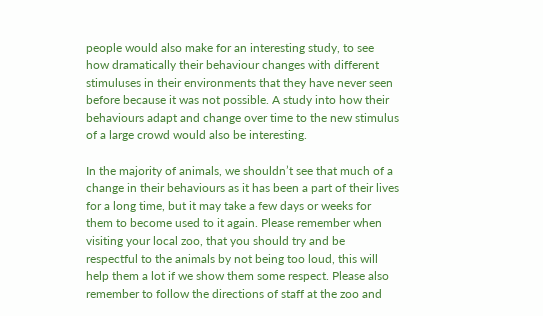people would also make for an interesting study, to see how dramatically their behaviour changes with different stimuluses in their environments that they have never seen before because it was not possible. A study into how their behaviours adapt and change over time to the new stimulus of a large crowd would also be interesting.

In the majority of animals, we shouldn’t see that much of a change in their behaviours as it has been a part of their lives for a long time, but it may take a few days or weeks for them to become used to it again. Please remember when visiting your local zoo, that you should try and be respectful to the animals by not being too loud, this will help them a lot if we show them some respect. Please also remember to follow the directions of staff at the zoo and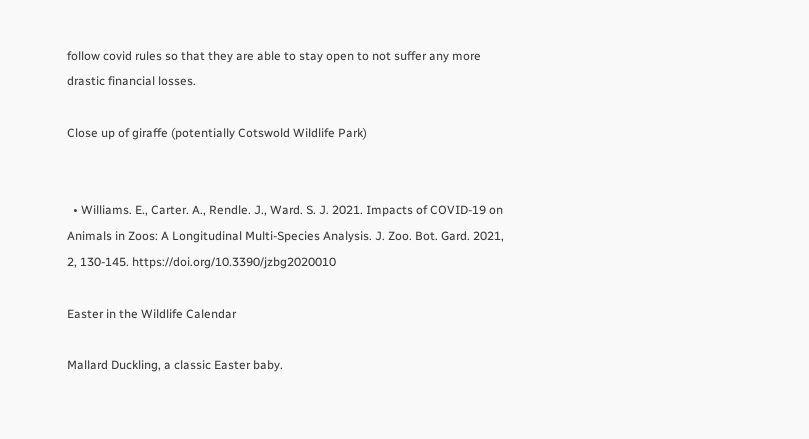follow covid rules so that they are able to stay open to not suffer any more drastic financial losses.

Close up of giraffe (potentially Cotswold Wildlife Park)


  • Williams. E., Carter. A., Rendle. J., Ward. S. J. 2021. Impacts of COVID-19 on Animals in Zoos: A Longitudinal Multi-Species Analysis. J. Zoo. Bot. Gard. 2021, 2, 130-145. https://doi.org/10.3390/jzbg2020010

Easter in the Wildlife Calendar

Mallard Duckling, a classic Easter baby.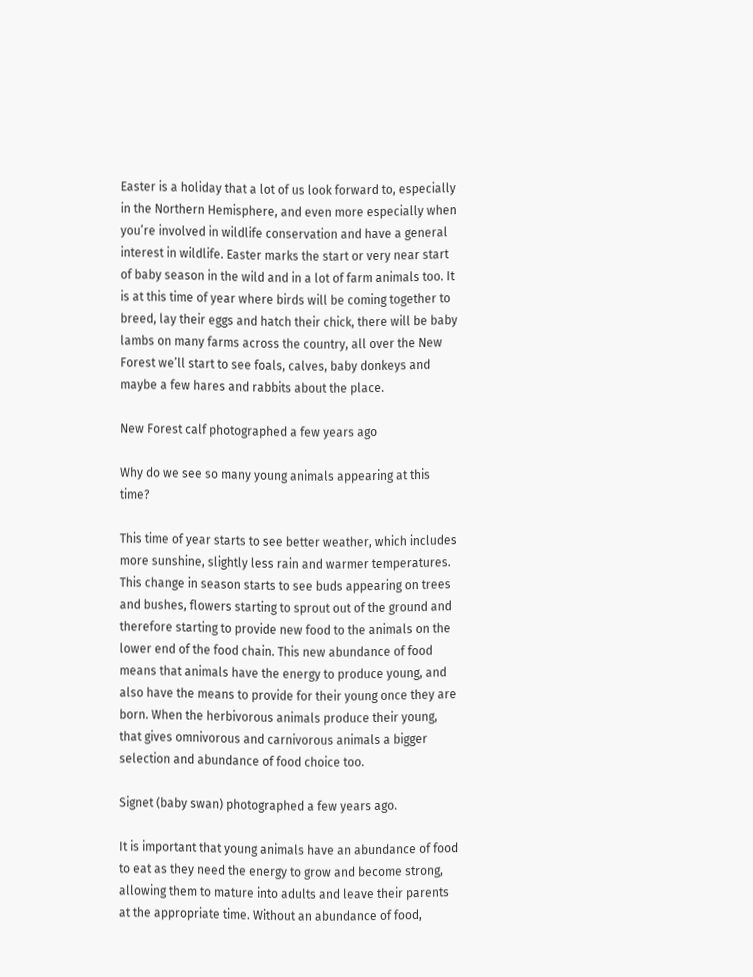Easter is a holiday that a lot of us look forward to, especially in the Northern Hemisphere, and even more especially when you’re involved in wildlife conservation and have a general interest in wildlife. Easter marks the start or very near start of baby season in the wild and in a lot of farm animals too. It is at this time of year where birds will be coming together to breed, lay their eggs and hatch their chick, there will be baby lambs on many farms across the country, all over the New Forest we’ll start to see foals, calves, baby donkeys and maybe a few hares and rabbits about the place.

New Forest calf photographed a few years ago

Why do we see so many young animals appearing at this time?

This time of year starts to see better weather, which includes more sunshine, slightly less rain and warmer temperatures. This change in season starts to see buds appearing on trees and bushes, flowers starting to sprout out of the ground and therefore starting to provide new food to the animals on the lower end of the food chain. This new abundance of food means that animals have the energy to produce young, and also have the means to provide for their young once they are born. When the herbivorous animals produce their young, that gives omnivorous and carnivorous animals a bigger selection and abundance of food choice too.

Signet (baby swan) photographed a few years ago.

It is important that young animals have an abundance of food to eat as they need the energy to grow and become strong, allowing them to mature into adults and leave their parents at the appropriate time. Without an abundance of food,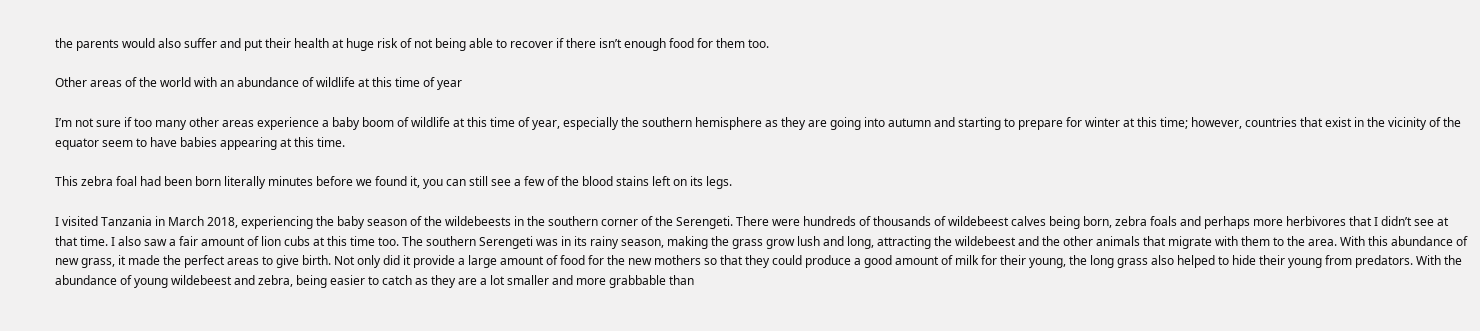the parents would also suffer and put their health at huge risk of not being able to recover if there isn’t enough food for them too.

Other areas of the world with an abundance of wildlife at this time of year

I’m not sure if too many other areas experience a baby boom of wildlife at this time of year, especially the southern hemisphere as they are going into autumn and starting to prepare for winter at this time; however, countries that exist in the vicinity of the equator seem to have babies appearing at this time.

This zebra foal had been born literally minutes before we found it, you can still see a few of the blood stains left on its legs.

I visited Tanzania in March 2018, experiencing the baby season of the wildebeests in the southern corner of the Serengeti. There were hundreds of thousands of wildebeest calves being born, zebra foals and perhaps more herbivores that I didn’t see at that time. I also saw a fair amount of lion cubs at this time too. The southern Serengeti was in its rainy season, making the grass grow lush and long, attracting the wildebeest and the other animals that migrate with them to the area. With this abundance of new grass, it made the perfect areas to give birth. Not only did it provide a large amount of food for the new mothers so that they could produce a good amount of milk for their young, the long grass also helped to hide their young from predators. With the abundance of young wildebeest and zebra, being easier to catch as they are a lot smaller and more grabbable than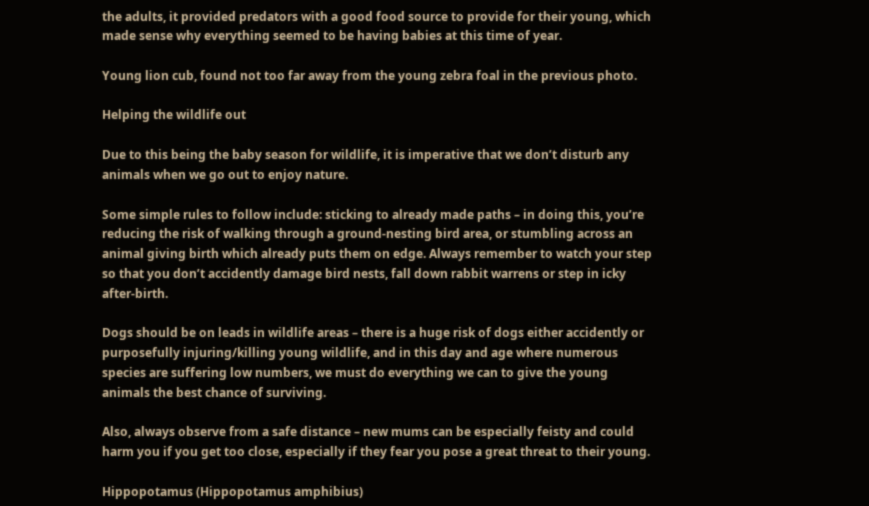the adults, it provided predators with a good food source to provide for their young, which made sense why everything seemed to be having babies at this time of year.

Young lion cub, found not too far away from the young zebra foal in the previous photo.

Helping the wildlife out

Due to this being the baby season for wildlife, it is imperative that we don’t disturb any animals when we go out to enjoy nature.

Some simple rules to follow include: sticking to already made paths – in doing this, you’re reducing the risk of walking through a ground-nesting bird area, or stumbling across an animal giving birth which already puts them on edge. Always remember to watch your step so that you don’t accidently damage bird nests, fall down rabbit warrens or step in icky after-birth.

Dogs should be on leads in wildlife areas – there is a huge risk of dogs either accidently or purposefully injuring/killing young wildlife, and in this day and age where numerous species are suffering low numbers, we must do everything we can to give the young animals the best chance of surviving.

Also, always observe from a safe distance – new mums can be especially feisty and could harm you if you get too close, especially if they fear you pose a great threat to their young.

Hippopotamus (Hippopotamus amphibius)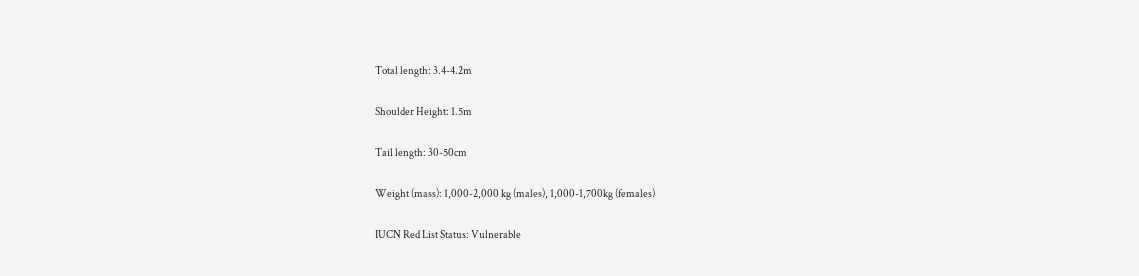Total length: 3.4-4.2m

Shoulder Height: 1.5m

Tail length: 30-50cm

Weight (mass): 1,000-2,000 kg (males), 1,000-1,700kg (females)

IUCN Red List Status: Vulnerable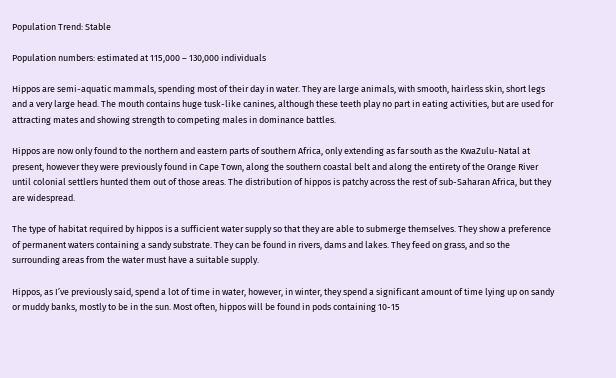Population Trend: Stable

Population numbers: estimated at 115,000 – 130,000 individuals

Hippos are semi-aquatic mammals, spending most of their day in water. They are large animals, with smooth, hairless skin, short legs and a very large head. The mouth contains huge tusk-like canines, although these teeth play no part in eating activities, but are used for attracting mates and showing strength to competing males in dominance battles.

Hippos are now only found to the northern and eastern parts of southern Africa, only extending as far south as the KwaZulu-Natal at present, however they were previously found in Cape Town, along the southern coastal belt and along the entirety of the Orange River until colonial settlers hunted them out of those areas. The distribution of hippos is patchy across the rest of sub-Saharan Africa, but they are widespread.

The type of habitat required by hippos is a sufficient water supply so that they are able to submerge themselves. They show a preference of permanent waters containing a sandy substrate. They can be found in rivers, dams and lakes. They feed on grass, and so the surrounding areas from the water must have a suitable supply.

Hippos, as I’ve previously said, spend a lot of time in water, however, in winter, they spend a significant amount of time lying up on sandy or muddy banks, mostly to be in the sun. Most often, hippos will be found in pods containing 10-15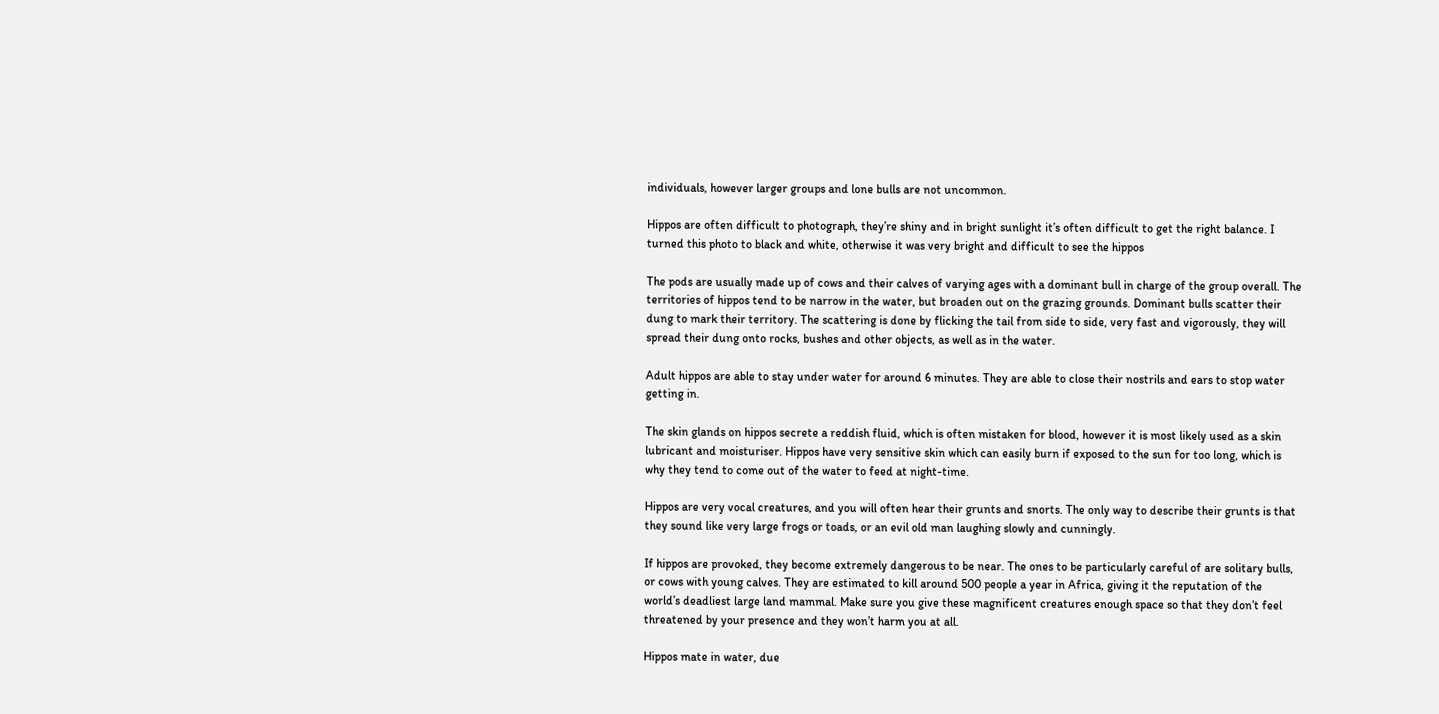individuals, however larger groups and lone bulls are not uncommon.

Hippos are often difficult to photograph, they’re shiny and in bright sunlight it’s often difficult to get the right balance. I turned this photo to black and white, otherwise it was very bright and difficult to see the hippos

The pods are usually made up of cows and their calves of varying ages with a dominant bull in charge of the group overall. The territories of hippos tend to be narrow in the water, but broaden out on the grazing grounds. Dominant bulls scatter their dung to mark their territory. The scattering is done by flicking the tail from side to side, very fast and vigorously, they will spread their dung onto rocks, bushes and other objects, as well as in the water.

Adult hippos are able to stay under water for around 6 minutes. They are able to close their nostrils and ears to stop water getting in.

The skin glands on hippos secrete a reddish fluid, which is often mistaken for blood, however it is most likely used as a skin lubricant and moisturiser. Hippos have very sensitive skin which can easily burn if exposed to the sun for too long, which is why they tend to come out of the water to feed at night-time.

Hippos are very vocal creatures, and you will often hear their grunts and snorts. The only way to describe their grunts is that they sound like very large frogs or toads, or an evil old man laughing slowly and cunningly.

If hippos are provoked, they become extremely dangerous to be near. The ones to be particularly careful of are solitary bulls, or cows with young calves. They are estimated to kill around 500 people a year in Africa, giving it the reputation of the world’s deadliest large land mammal. Make sure you give these magnificent creatures enough space so that they don’t feel threatened by your presence and they won’t harm you at all.

Hippos mate in water, due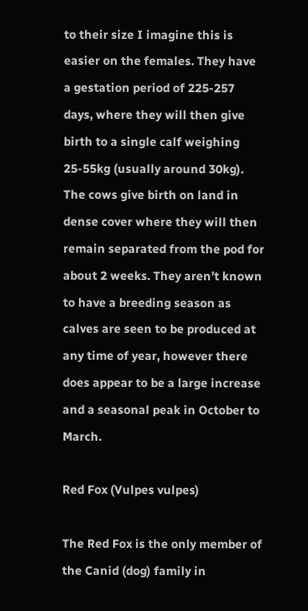to their size I imagine this is easier on the females. They have a gestation period of 225-257 days, where they will then give birth to a single calf weighing 25-55kg (usually around 30kg). The cows give birth on land in dense cover where they will then remain separated from the pod for about 2 weeks. They aren’t known to have a breeding season as calves are seen to be produced at any time of year, however there does appear to be a large increase and a seasonal peak in October to March.

Red Fox (Vulpes vulpes)

The Red Fox is the only member of the Canid (dog) family in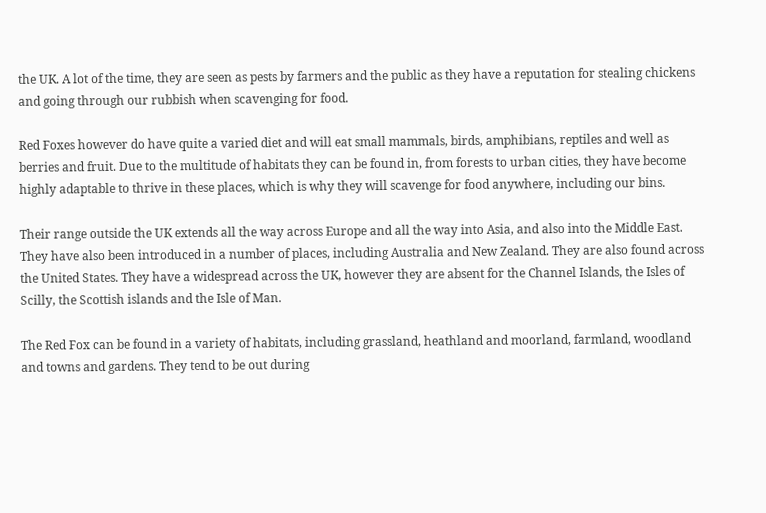the UK. A lot of the time, they are seen as pests by farmers and the public as they have a reputation for stealing chickens and going through our rubbish when scavenging for food.

Red Foxes however do have quite a varied diet and will eat small mammals, birds, amphibians, reptiles and well as berries and fruit. Due to the multitude of habitats they can be found in, from forests to urban cities, they have become highly adaptable to thrive in these places, which is why they will scavenge for food anywhere, including our bins.

Their range outside the UK extends all the way across Europe and all the way into Asia, and also into the Middle East. They have also been introduced in a number of places, including Australia and New Zealand. They are also found across the United States. They have a widespread across the UK, however they are absent for the Channel Islands, the Isles of Scilly, the Scottish islands and the Isle of Man.

The Red Fox can be found in a variety of habitats, including grassland, heathland and moorland, farmland, woodland and towns and gardens. They tend to be out during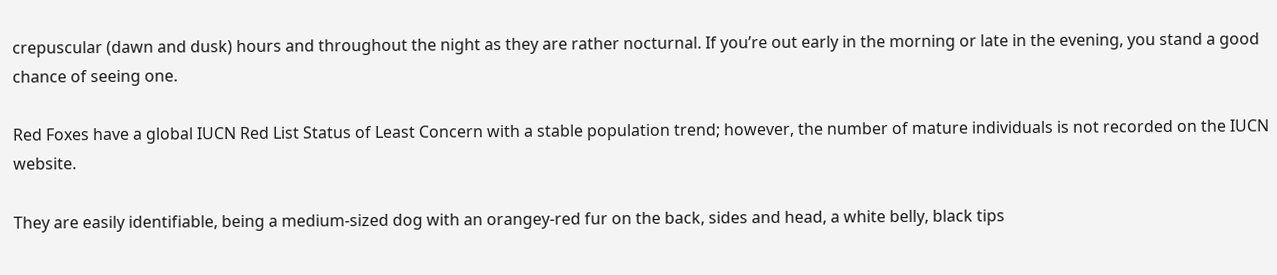crepuscular (dawn and dusk) hours and throughout the night as they are rather nocturnal. If you’re out early in the morning or late in the evening, you stand a good chance of seeing one.

Red Foxes have a global IUCN Red List Status of Least Concern with a stable population trend; however, the number of mature individuals is not recorded on the IUCN website.

They are easily identifiable, being a medium-sized dog with an orangey-red fur on the back, sides and head, a white belly, black tips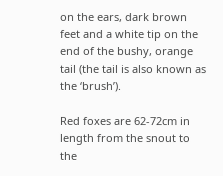on the ears, dark brown feet and a white tip on the end of the bushy, orange tail (the tail is also known as the ‘brush’).

Red foxes are 62-72cm in length from the snout to the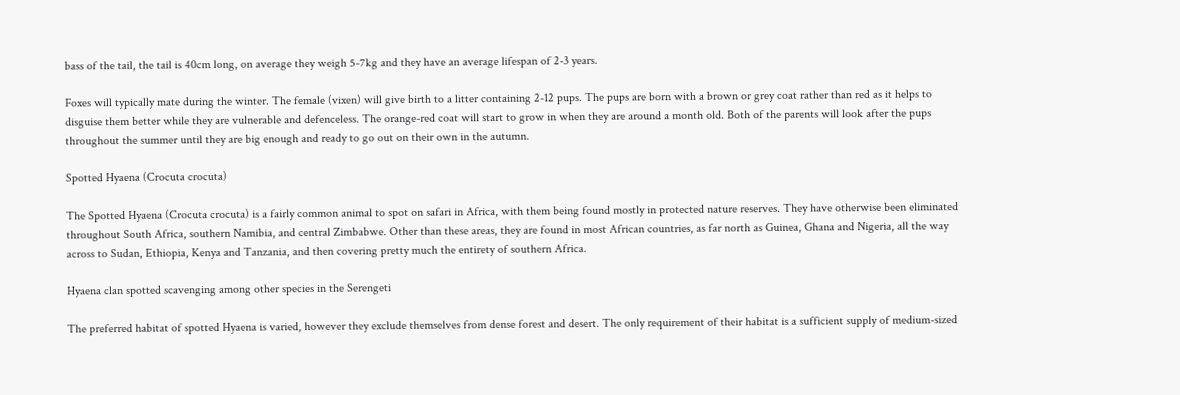bass of the tail, the tail is 40cm long, on average they weigh 5-7kg and they have an average lifespan of 2-3 years.

Foxes will typically mate during the winter. The female (vixen) will give birth to a litter containing 2-12 pups. The pups are born with a brown or grey coat rather than red as it helps to disguise them better while they are vulnerable and defenceless. The orange-red coat will start to grow in when they are around a month old. Both of the parents will look after the pups throughout the summer until they are big enough and ready to go out on their own in the autumn.

Spotted Hyaena (Crocuta crocuta)

The Spotted Hyaena (Crocuta crocuta) is a fairly common animal to spot on safari in Africa, with them being found mostly in protected nature reserves. They have otherwise been eliminated throughout South Africa, southern Namibia, and central Zimbabwe. Other than these areas, they are found in most African countries, as far north as Guinea, Ghana and Nigeria, all the way across to Sudan, Ethiopia, Kenya and Tanzania, and then covering pretty much the entirety of southern Africa.

Hyaena clan spotted scavenging among other species in the Serengeti

The preferred habitat of spotted Hyaena is varied, however they exclude themselves from dense forest and desert. The only requirement of their habitat is a sufficient supply of medium-sized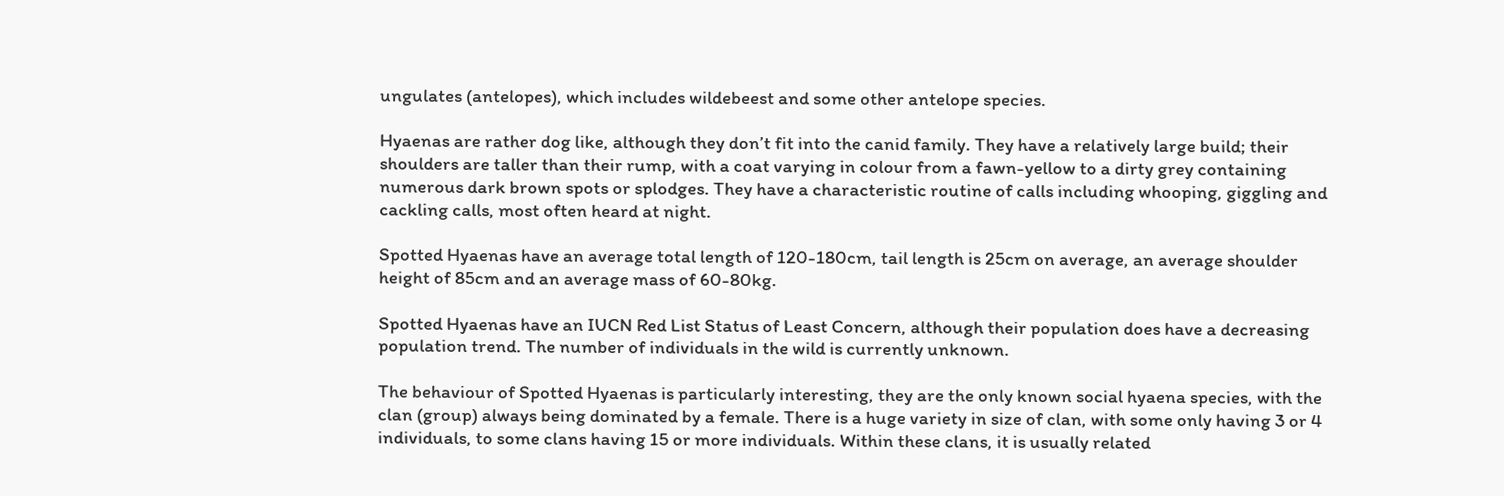ungulates (antelopes), which includes wildebeest and some other antelope species.

Hyaenas are rather dog like, although they don’t fit into the canid family. They have a relatively large build; their shoulders are taller than their rump, with a coat varying in colour from a fawn-yellow to a dirty grey containing numerous dark brown spots or splodges. They have a characteristic routine of calls including whooping, giggling and cackling calls, most often heard at night.

Spotted Hyaenas have an average total length of 120-180cm, tail length is 25cm on average, an average shoulder height of 85cm and an average mass of 60-80kg.

Spotted Hyaenas have an IUCN Red List Status of Least Concern, although their population does have a decreasing population trend. The number of individuals in the wild is currently unknown.

The behaviour of Spotted Hyaenas is particularly interesting, they are the only known social hyaena species, with the clan (group) always being dominated by a female. There is a huge variety in size of clan, with some only having 3 or 4 individuals, to some clans having 15 or more individuals. Within these clans, it is usually related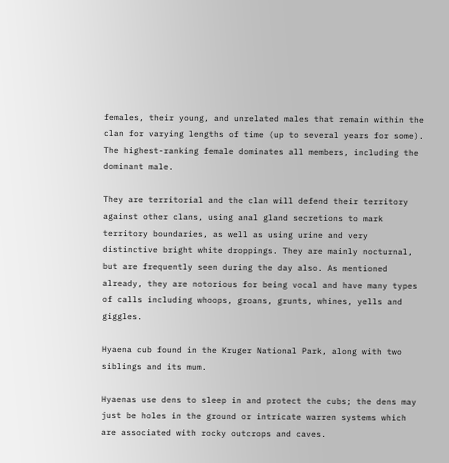females, their young, and unrelated males that remain within the clan for varying lengths of time (up to several years for some). The highest-ranking female dominates all members, including the dominant male.

They are territorial and the clan will defend their territory against other clans, using anal gland secretions to mark territory boundaries, as well as using urine and very distinctive bright white droppings. They are mainly nocturnal, but are frequently seen during the day also. As mentioned already, they are notorious for being vocal and have many types of calls including whoops, groans, grunts, whines, yells and giggles.

Hyaena cub found in the Kruger National Park, along with two siblings and its mum.

Hyaenas use dens to sleep in and protect the cubs; the dens may just be holes in the ground or intricate warren systems which are associated with rocky outcrops and caves.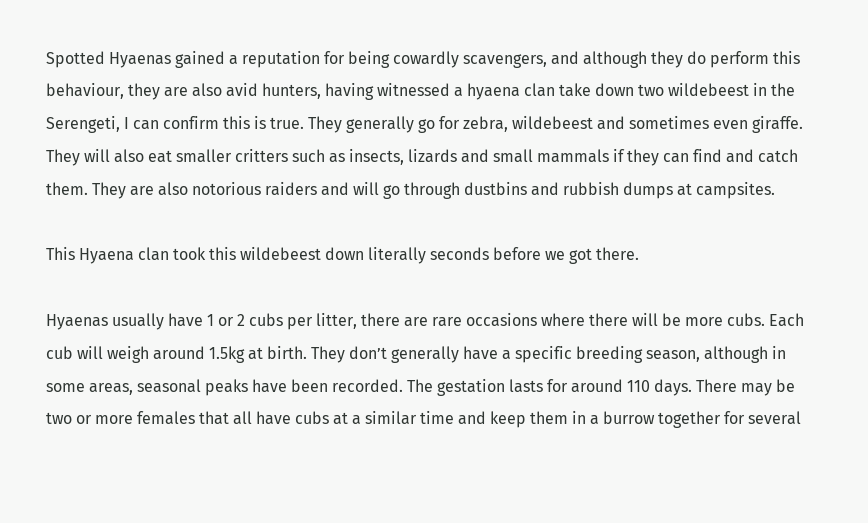Spotted Hyaenas gained a reputation for being cowardly scavengers, and although they do perform this behaviour, they are also avid hunters, having witnessed a hyaena clan take down two wildebeest in the Serengeti, I can confirm this is true. They generally go for zebra, wildebeest and sometimes even giraffe. They will also eat smaller critters such as insects, lizards and small mammals if they can find and catch them. They are also notorious raiders and will go through dustbins and rubbish dumps at campsites.

This Hyaena clan took this wildebeest down literally seconds before we got there.

Hyaenas usually have 1 or 2 cubs per litter, there are rare occasions where there will be more cubs. Each cub will weigh around 1.5kg at birth. They don’t generally have a specific breeding season, although in some areas, seasonal peaks have been recorded. The gestation lasts for around 110 days. There may be two or more females that all have cubs at a similar time and keep them in a burrow together for several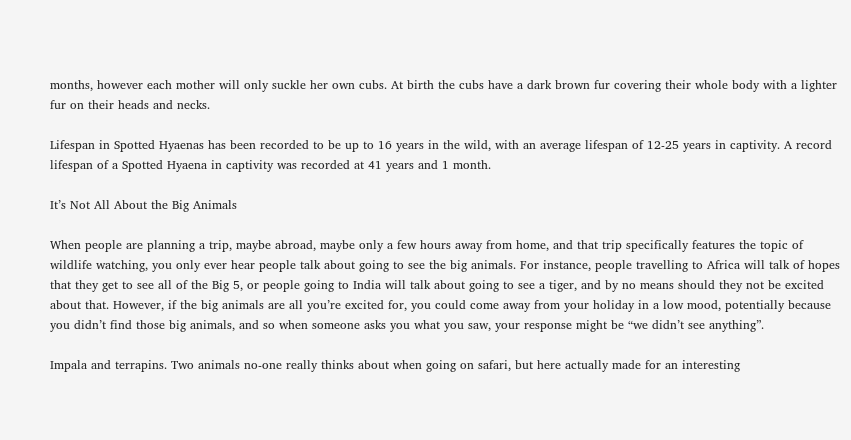months, however each mother will only suckle her own cubs. At birth the cubs have a dark brown fur covering their whole body with a lighter fur on their heads and necks.

Lifespan in Spotted Hyaenas has been recorded to be up to 16 years in the wild, with an average lifespan of 12-25 years in captivity. A record lifespan of a Spotted Hyaena in captivity was recorded at 41 years and 1 month.

It’s Not All About the Big Animals

When people are planning a trip, maybe abroad, maybe only a few hours away from home, and that trip specifically features the topic of wildlife watching, you only ever hear people talk about going to see the big animals. For instance, people travelling to Africa will talk of hopes that they get to see all of the Big 5, or people going to India will talk about going to see a tiger, and by no means should they not be excited about that. However, if the big animals are all you’re excited for, you could come away from your holiday in a low mood, potentially because you didn’t find those big animals, and so when someone asks you what you saw, your response might be “we didn’t see anything”.

Impala and terrapins. Two animals no-one really thinks about when going on safari, but here actually made for an interesting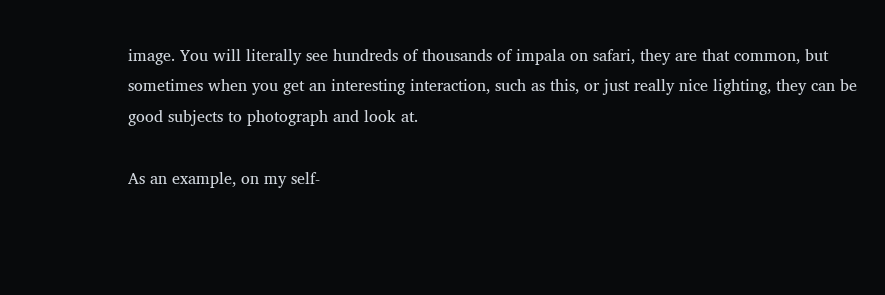image. You will literally see hundreds of thousands of impala on safari, they are that common, but sometimes when you get an interesting interaction, such as this, or just really nice lighting, they can be good subjects to photograph and look at.

As an example, on my self-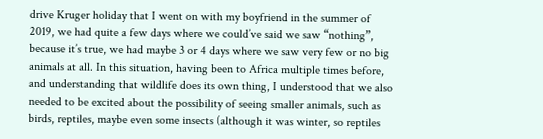drive Kruger holiday that I went on with my boyfriend in the summer of 2019, we had quite a few days where we could’ve said we saw “nothing”, because it’s true, we had maybe 3 or 4 days where we saw very few or no big animals at all. In this situation, having been to Africa multiple times before, and understanding that wildlife does its own thing, I understood that we also needed to be excited about the possibility of seeing smaller animals, such as birds, reptiles, maybe even some insects (although it was winter, so reptiles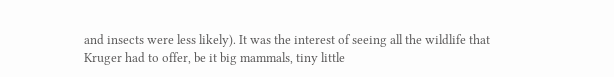and insects were less likely). It was the interest of seeing all the wildlife that Kruger had to offer, be it big mammals, tiny little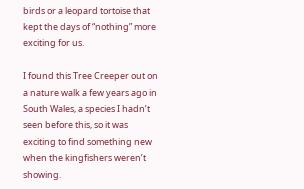birds or a leopard tortoise that kept the days of “nothing” more exciting for us.

I found this Tree Creeper out on a nature walk a few years ago in South Wales, a species I hadn’t seen before this, so it was exciting to find something new when the kingfishers weren’t showing.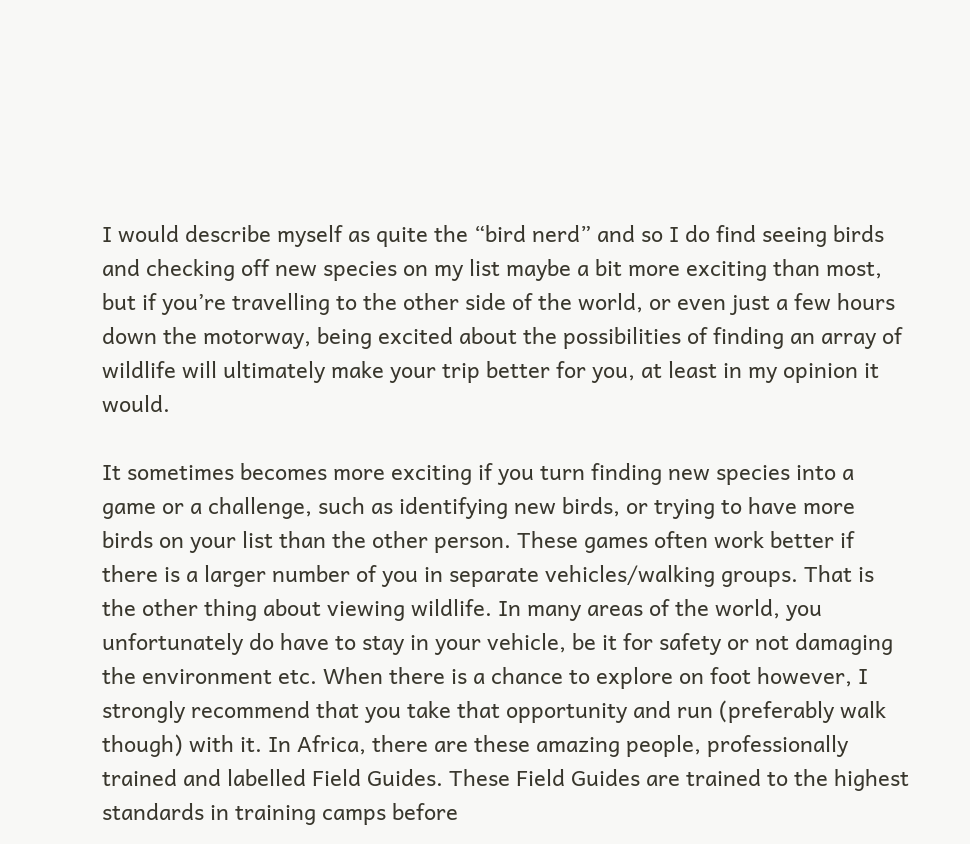I would describe myself as quite the “bird nerd” and so I do find seeing birds and checking off new species on my list maybe a bit more exciting than most, but if you’re travelling to the other side of the world, or even just a few hours down the motorway, being excited about the possibilities of finding an array of wildlife will ultimately make your trip better for you, at least in my opinion it would.

It sometimes becomes more exciting if you turn finding new species into a game or a challenge, such as identifying new birds, or trying to have more birds on your list than the other person. These games often work better if there is a larger number of you in separate vehicles/walking groups. That is the other thing about viewing wildlife. In many areas of the world, you unfortunately do have to stay in your vehicle, be it for safety or not damaging the environment etc. When there is a chance to explore on foot however, I strongly recommend that you take that opportunity and run (preferably walk though) with it. In Africa, there are these amazing people, professionally trained and labelled Field Guides. These Field Guides are trained to the highest standards in training camps before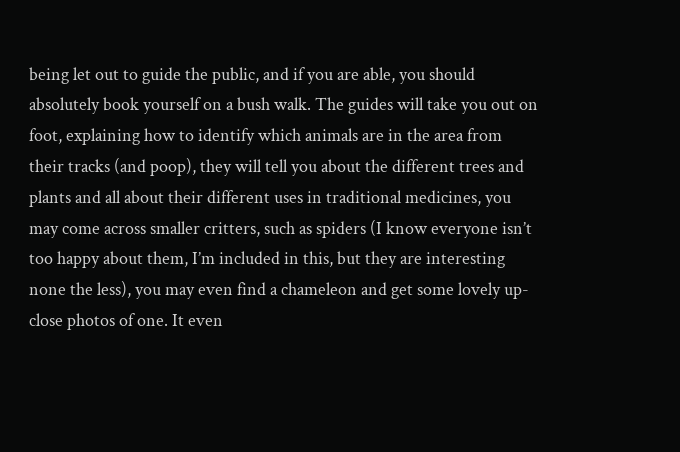being let out to guide the public, and if you are able, you should absolutely book yourself on a bush walk. The guides will take you out on foot, explaining how to identify which animals are in the area from their tracks (and poop), they will tell you about the different trees and plants and all about their different uses in traditional medicines, you may come across smaller critters, such as spiders (I know everyone isn’t too happy about them, I’m included in this, but they are interesting none the less), you may even find a chameleon and get some lovely up-close photos of one. It even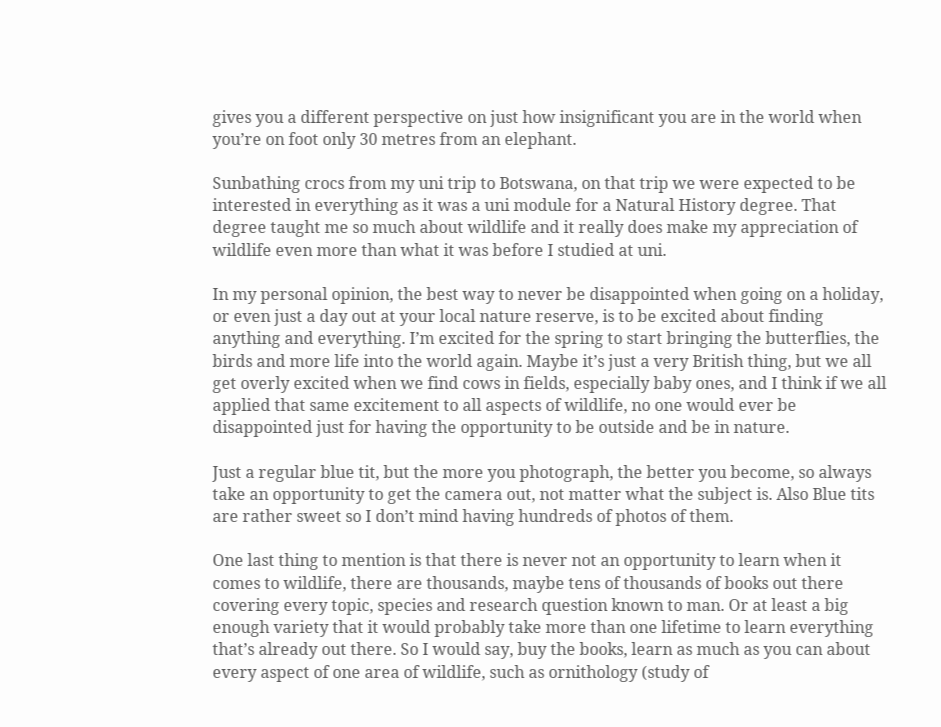gives you a different perspective on just how insignificant you are in the world when you’re on foot only 30 metres from an elephant.

Sunbathing crocs from my uni trip to Botswana, on that trip we were expected to be interested in everything as it was a uni module for a Natural History degree. That degree taught me so much about wildlife and it really does make my appreciation of wildlife even more than what it was before I studied at uni.

In my personal opinion, the best way to never be disappointed when going on a holiday, or even just a day out at your local nature reserve, is to be excited about finding anything and everything. I’m excited for the spring to start bringing the butterflies, the birds and more life into the world again. Maybe it’s just a very British thing, but we all get overly excited when we find cows in fields, especially baby ones, and I think if we all applied that same excitement to all aspects of wildlife, no one would ever be disappointed just for having the opportunity to be outside and be in nature.

Just a regular blue tit, but the more you photograph, the better you become, so always take an opportunity to get the camera out, not matter what the subject is. Also Blue tits are rather sweet so I don’t mind having hundreds of photos of them.

One last thing to mention is that there is never not an opportunity to learn when it comes to wildlife, there are thousands, maybe tens of thousands of books out there covering every topic, species and research question known to man. Or at least a big enough variety that it would probably take more than one lifetime to learn everything that’s already out there. So I would say, buy the books, learn as much as you can about every aspect of one area of wildlife, such as ornithology (study of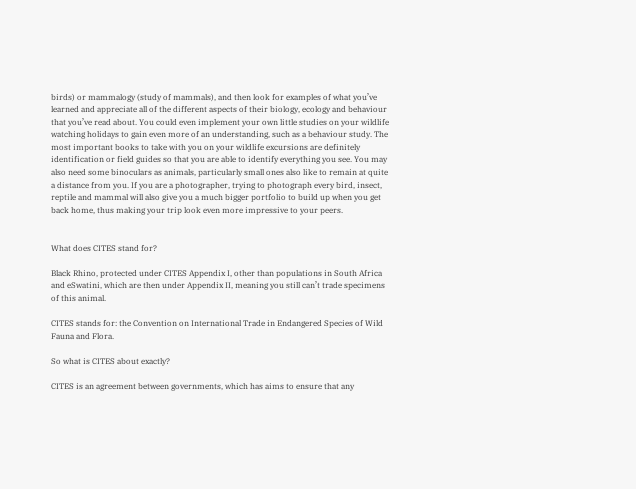birds) or mammalogy (study of mammals), and then look for examples of what you’ve learned and appreciate all of the different aspects of their biology, ecology and behaviour that you’ve read about. You could even implement your own little studies on your wildlife watching holidays to gain even more of an understanding, such as a behaviour study. The most important books to take with you on your wildlife excursions are definitely identification or field guides so that you are able to identify everything you see. You may also need some binoculars as animals, particularly small ones also like to remain at quite a distance from you. If you are a photographer, trying to photograph every bird, insect, reptile and mammal will also give you a much bigger portfolio to build up when you get back home, thus making your trip look even more impressive to your peers.


What does CITES stand for?

Black Rhino, protected under CITES Appendix I, other than populations in South Africa and eSwatini, which are then under Appendix II, meaning you still can’t trade specimens of this animal.

CITES stands for: the Convention on International Trade in Endangered Species of Wild Fauna and Flora.

So what is CITES about exactly?

CITES is an agreement between governments, which has aims to ensure that any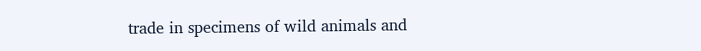trade in specimens of wild animals and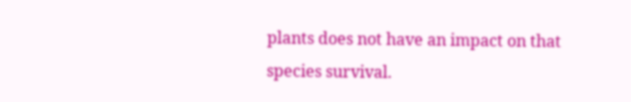plants does not have an impact on that species survival.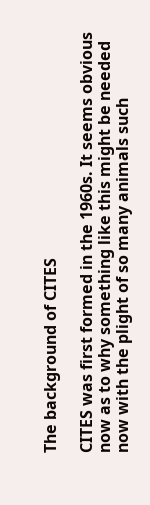The background of CITES

CITES was first formed in the 1960s. It seems obvious now as to why something like this might be needed now with the plight of so many animals such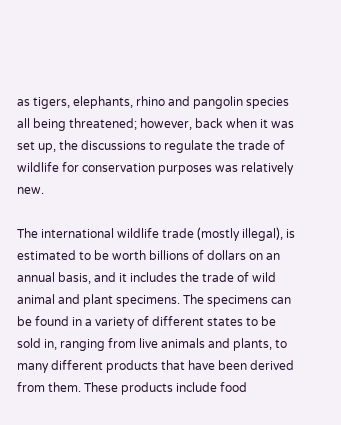as tigers, elephants, rhino and pangolin species all being threatened; however, back when it was set up, the discussions to regulate the trade of wildlife for conservation purposes was relatively new.

The international wildlife trade (mostly illegal), is estimated to be worth billions of dollars on an annual basis, and it includes the trade of wild animal and plant specimens. The specimens can be found in a variety of different states to be sold in, ranging from live animals and plants, to many different products that have been derived from them. These products include food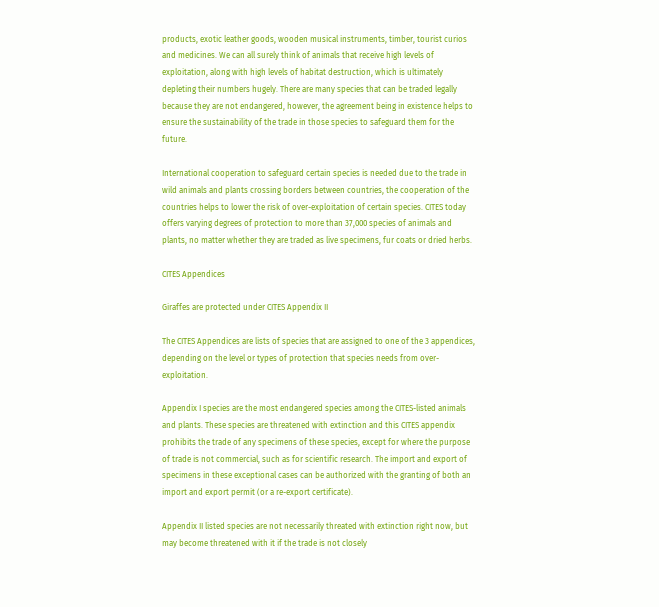products, exotic leather goods, wooden musical instruments, timber, tourist curios and medicines. We can all surely think of animals that receive high levels of exploitation, along with high levels of habitat destruction, which is ultimately depleting their numbers hugely. There are many species that can be traded legally because they are not endangered, however, the agreement being in existence helps to ensure the sustainability of the trade in those species to safeguard them for the future.

International cooperation to safeguard certain species is needed due to the trade in wild animals and plants crossing borders between countries, the cooperation of the countries helps to lower the risk of over-exploitation of certain species. CITES today offers varying degrees of protection to more than 37,000 species of animals and plants, no matter whether they are traded as live specimens, fur coats or dried herbs.

CITES Appendices

Giraffes are protected under CITES Appendix II

The CITES Appendices are lists of species that are assigned to one of the 3 appendices, depending on the level or types of protection that species needs from over-exploitation.

Appendix I species are the most endangered species among the CITES-listed animals and plants. These species are threatened with extinction and this CITES appendix prohibits the trade of any specimens of these species, except for where the purpose of trade is not commercial, such as for scientific research. The import and export of specimens in these exceptional cases can be authorized with the granting of both an import and export permit (or a re-export certificate).

Appendix II listed species are not necessarily threated with extinction right now, but may become threatened with it if the trade is not closely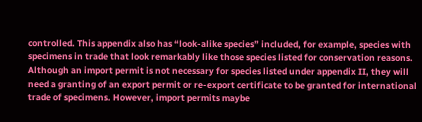controlled. This appendix also has “look-alike species” included, for example, species with specimens in trade that look remarkably like those species listed for conservation reasons. Although an import permit is not necessary for species listed under appendix II, they will need a granting of an export permit or re-export certificate to be granted for international trade of specimens. However, import permits maybe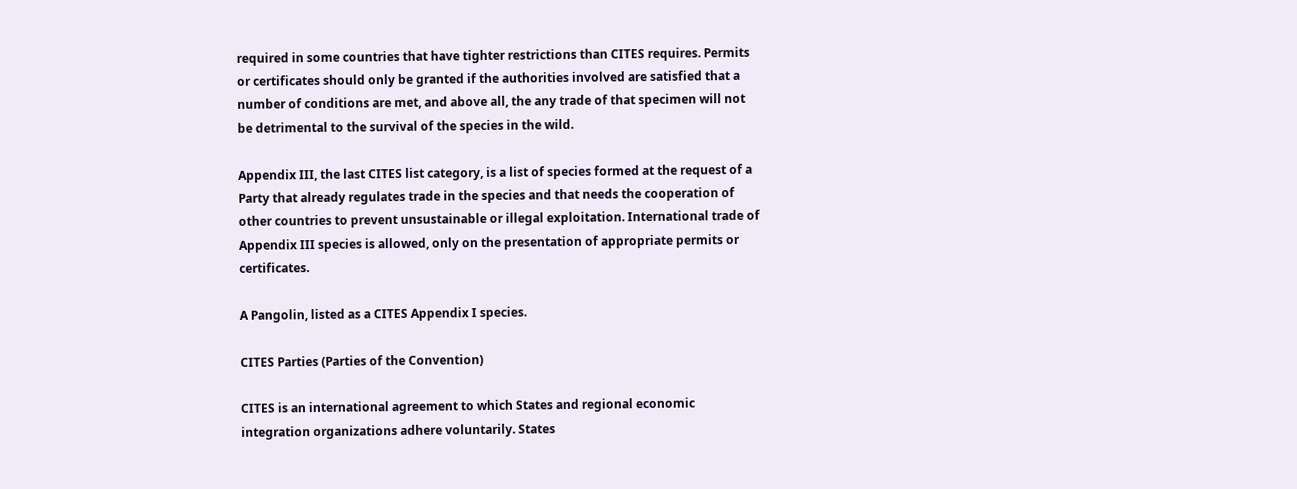required in some countries that have tighter restrictions than CITES requires. Permits or certificates should only be granted if the authorities involved are satisfied that a number of conditions are met, and above all, the any trade of that specimen will not be detrimental to the survival of the species in the wild.

Appendix III, the last CITES list category, is a list of species formed at the request of a Party that already regulates trade in the species and that needs the cooperation of other countries to prevent unsustainable or illegal exploitation. International trade of Appendix III species is allowed, only on the presentation of appropriate permits or certificates.

A Pangolin, listed as a CITES Appendix I species.

CITES Parties (Parties of the Convention)

CITES is an international agreement to which States and regional economic integration organizations adhere voluntarily. States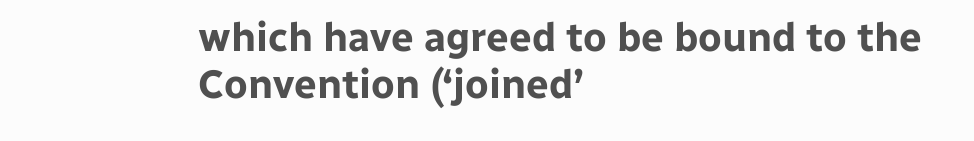which have agreed to be bound to the Convention (‘joined’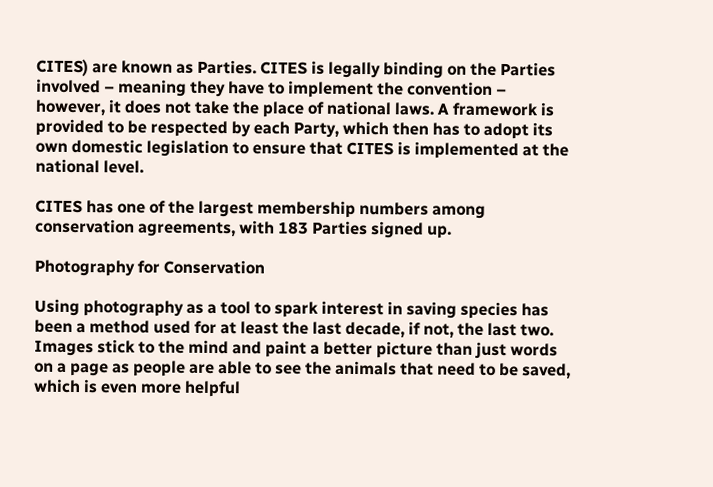CITES) are known as Parties. CITES is legally binding on the Parties involved – meaning they have to implement the convention – however, it does not take the place of national laws. A framework is provided to be respected by each Party, which then has to adopt its own domestic legislation to ensure that CITES is implemented at the national level.

CITES has one of the largest membership numbers among conservation agreements, with 183 Parties signed up.

Photography for Conservation

Using photography as a tool to spark interest in saving species has been a method used for at least the last decade, if not, the last two. Images stick to the mind and paint a better picture than just words on a page as people are able to see the animals that need to be saved, which is even more helpful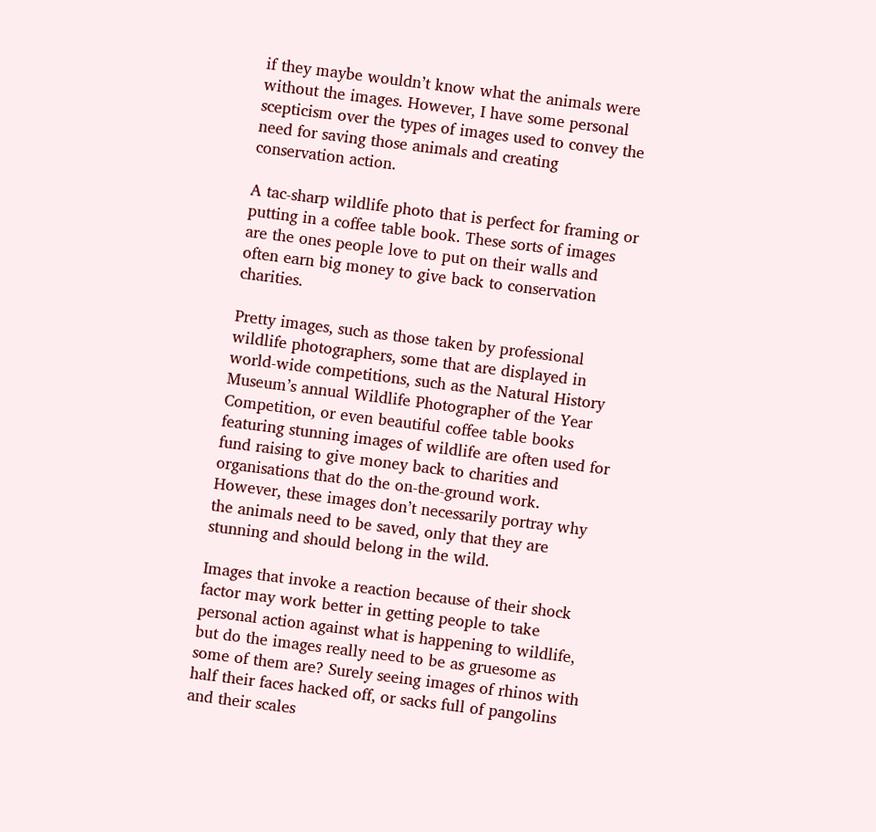if they maybe wouldn’t know what the animals were without the images. However, I have some personal scepticism over the types of images used to convey the need for saving those animals and creating conservation action.

A tac-sharp wildlife photo that is perfect for framing or putting in a coffee table book. These sorts of images are the ones people love to put on their walls and often earn big money to give back to conservation charities.

Pretty images, such as those taken by professional wildlife photographers, some that are displayed in world-wide competitions, such as the Natural History Museum’s annual Wildlife Photographer of the Year Competition, or even beautiful coffee table books featuring stunning images of wildlife are often used for fund raising to give money back to charities and organisations that do the on-the-ground work. However, these images don’t necessarily portray why the animals need to be saved, only that they are stunning and should belong in the wild.

Images that invoke a reaction because of their shock factor may work better in getting people to take personal action against what is happening to wildlife, but do the images really need to be as gruesome as some of them are? Surely seeing images of rhinos with half their faces hacked off, or sacks full of pangolins and their scales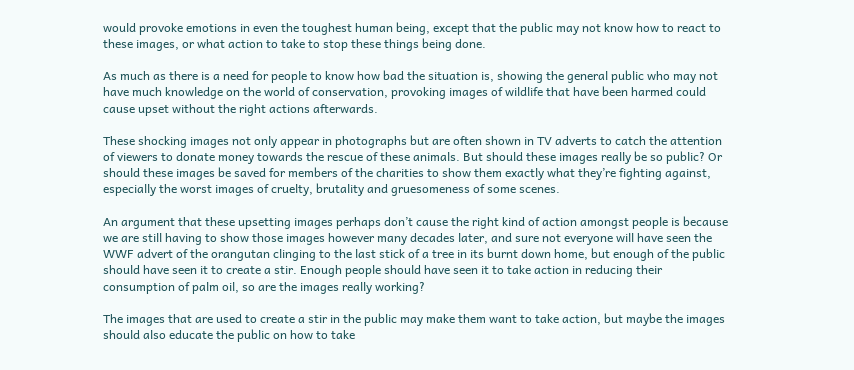would provoke emotions in even the toughest human being, except that the public may not know how to react to these images, or what action to take to stop these things being done.

As much as there is a need for people to know how bad the situation is, showing the general public who may not have much knowledge on the world of conservation, provoking images of wildlife that have been harmed could cause upset without the right actions afterwards.

These shocking images not only appear in photographs but are often shown in TV adverts to catch the attention of viewers to donate money towards the rescue of these animals. But should these images really be so public? Or should these images be saved for members of the charities to show them exactly what they’re fighting against, especially the worst images of cruelty, brutality and gruesomeness of some scenes.

An argument that these upsetting images perhaps don’t cause the right kind of action amongst people is because we are still having to show those images however many decades later, and sure not everyone will have seen the WWF advert of the orangutan clinging to the last stick of a tree in its burnt down home, but enough of the public should have seen it to create a stir. Enough people should have seen it to take action in reducing their consumption of palm oil, so are the images really working?

The images that are used to create a stir in the public may make them want to take action, but maybe the images should also educate the public on how to take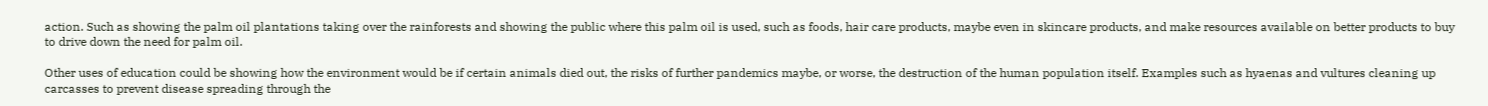action. Such as showing the palm oil plantations taking over the rainforests and showing the public where this palm oil is used, such as foods, hair care products, maybe even in skincare products, and make resources available on better products to buy to drive down the need for palm oil.

Other uses of education could be showing how the environment would be if certain animals died out, the risks of further pandemics maybe, or worse, the destruction of the human population itself. Examples such as hyaenas and vultures cleaning up carcasses to prevent disease spreading through the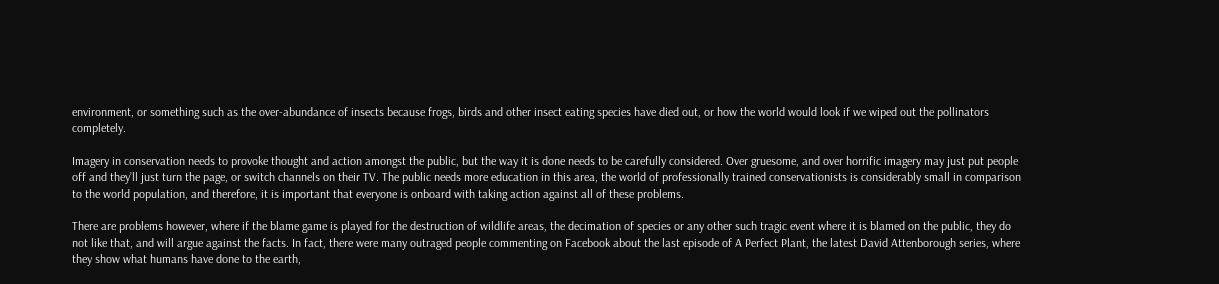environment, or something such as the over-abundance of insects because frogs, birds and other insect eating species have died out, or how the world would look if we wiped out the pollinators completely.

Imagery in conservation needs to provoke thought and action amongst the public, but the way it is done needs to be carefully considered. Over gruesome, and over horrific imagery may just put people off and they’ll just turn the page, or switch channels on their TV. The public needs more education in this area, the world of professionally trained conservationists is considerably small in comparison to the world population, and therefore, it is important that everyone is onboard with taking action against all of these problems.

There are problems however, where if the blame game is played for the destruction of wildlife areas, the decimation of species or any other such tragic event where it is blamed on the public, they do not like that, and will argue against the facts. In fact, there were many outraged people commenting on Facebook about the last episode of A Perfect Plant, the latest David Attenborough series, where they show what humans have done to the earth,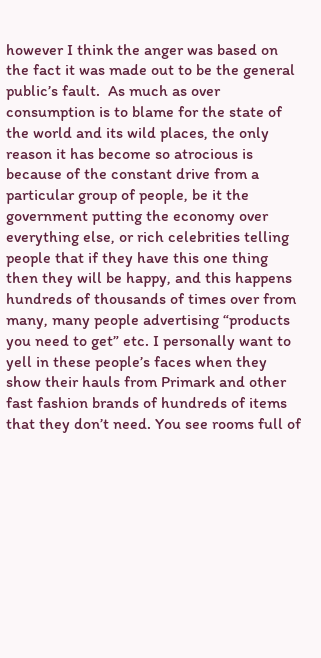however I think the anger was based on the fact it was made out to be the general public’s fault.  As much as over consumption is to blame for the state of the world and its wild places, the only reason it has become so atrocious is because of the constant drive from a particular group of people, be it the government putting the economy over everything else, or rich celebrities telling people that if they have this one thing then they will be happy, and this happens hundreds of thousands of times over from many, many people advertising “products you need to get” etc. I personally want to yell in these people’s faces when they show their hauls from Primark and other fast fashion brands of hundreds of items that they don’t need. You see rooms full of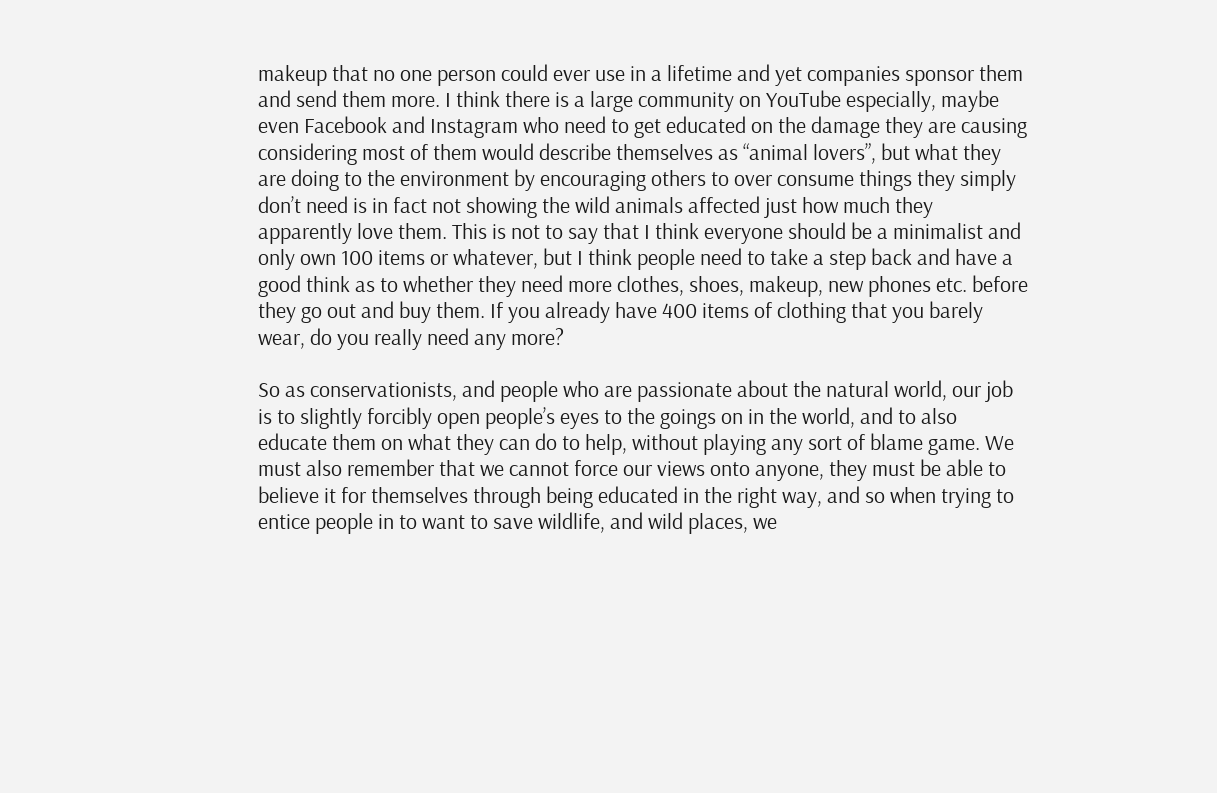makeup that no one person could ever use in a lifetime and yet companies sponsor them and send them more. I think there is a large community on YouTube especially, maybe even Facebook and Instagram who need to get educated on the damage they are causing considering most of them would describe themselves as “animal lovers”, but what they are doing to the environment by encouraging others to over consume things they simply don’t need is in fact not showing the wild animals affected just how much they apparently love them. This is not to say that I think everyone should be a minimalist and only own 100 items or whatever, but I think people need to take a step back and have a good think as to whether they need more clothes, shoes, makeup, new phones etc. before they go out and buy them. If you already have 400 items of clothing that you barely wear, do you really need any more?

So as conservationists, and people who are passionate about the natural world, our job is to slightly forcibly open people’s eyes to the goings on in the world, and to also educate them on what they can do to help, without playing any sort of blame game. We must also remember that we cannot force our views onto anyone, they must be able to believe it for themselves through being educated in the right way, and so when trying to entice people in to want to save wildlife, and wild places, we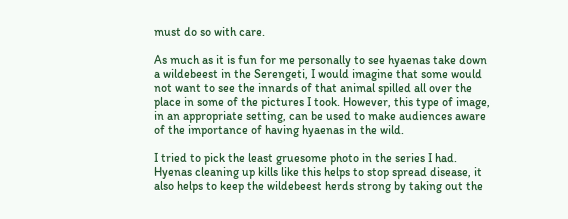must do so with care.

As much as it is fun for me personally to see hyaenas take down a wildebeest in the Serengeti, I would imagine that some would not want to see the innards of that animal spilled all over the place in some of the pictures I took. However, this type of image, in an appropriate setting, can be used to make audiences aware of the importance of having hyaenas in the wild.

I tried to pick the least gruesome photo in the series I had. Hyenas cleaning up kills like this helps to stop spread disease, it also helps to keep the wildebeest herds strong by taking out the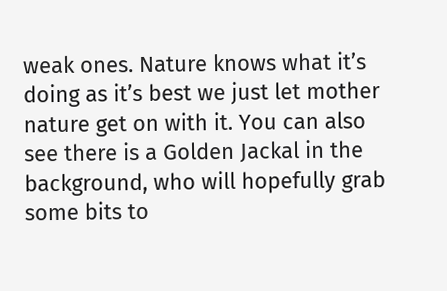weak ones. Nature knows what it’s doing as it’s best we just let mother nature get on with it. You can also see there is a Golden Jackal in the background, who will hopefully grab some bits to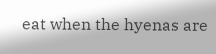eat when the hyenas are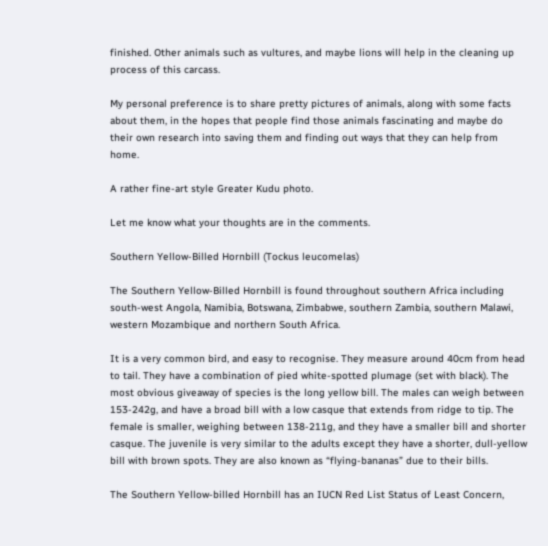finished. Other animals such as vultures, and maybe lions will help in the cleaning up process of this carcass.

My personal preference is to share pretty pictures of animals, along with some facts about them, in the hopes that people find those animals fascinating and maybe do their own research into saving them and finding out ways that they can help from home.

A rather fine-art style Greater Kudu photo.

Let me know what your thoughts are in the comments.

Southern Yellow-Billed Hornbill (Tockus leucomelas)

The Southern Yellow-Billed Hornbill is found throughout southern Africa including south-west Angola, Namibia, Botswana, Zimbabwe, southern Zambia, southern Malawi, western Mozambique and northern South Africa.

It is a very common bird, and easy to recognise. They measure around 40cm from head to tail. They have a combination of pied white-spotted plumage (set with black). The most obvious giveaway of species is the long yellow bill. The males can weigh between 153-242g, and have a broad bill with a low casque that extends from ridge to tip. The female is smaller, weighing between 138-211g, and they have a smaller bill and shorter casque. The juvenile is very similar to the adults except they have a shorter, dull-yellow bill with brown spots. They are also known as “flying-bananas” due to their bills.

The Southern Yellow-billed Hornbill has an IUCN Red List Status of Least Concern,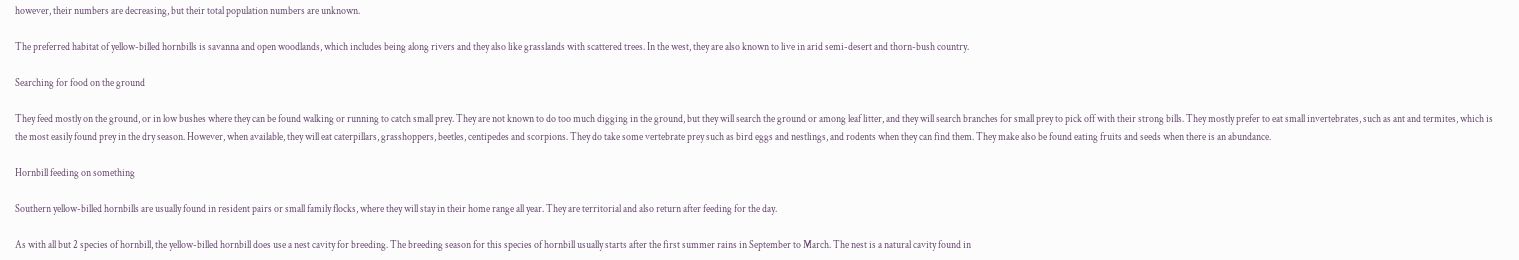however, their numbers are decreasing, but their total population numbers are unknown.

The preferred habitat of yellow-billed hornbills is savanna and open woodlands, which includes being along rivers and they also like grasslands with scattered trees. In the west, they are also known to live in arid semi-desert and thorn-bush country.

Searching for food on the ground

They feed mostly on the ground, or in low bushes where they can be found walking or running to catch small prey. They are not known to do too much digging in the ground, but they will search the ground or among leaf litter, and they will search branches for small prey to pick off with their strong bills. They mostly prefer to eat small invertebrates, such as ant and termites, which is the most easily found prey in the dry season. However, when available, they will eat caterpillars, grasshoppers, beetles, centipedes and scorpions. They do take some vertebrate prey such as bird eggs and nestlings, and rodents when they can find them. They make also be found eating fruits and seeds when there is an abundance.

Hornbill feeding on something

Southern yellow-billed hornbills are usually found in resident pairs or small family flocks, where they will stay in their home range all year. They are territorial and also return after feeding for the day.

As with all but 2 species of hornbill, the yellow-billed hornbill does use a nest cavity for breeding. The breeding season for this species of hornbill usually starts after the first summer rains in September to March. The nest is a natural cavity found in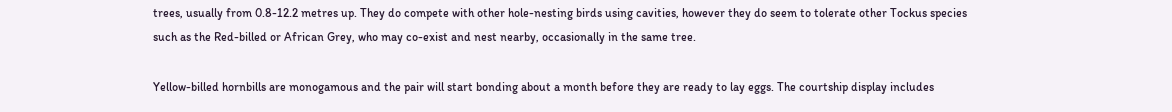trees, usually from 0.8-12.2 metres up. They do compete with other hole-nesting birds using cavities, however they do seem to tolerate other Tockus species such as the Red-billed or African Grey, who may co-exist and nest nearby, occasionally in the same tree.

Yellow-billed hornbills are monogamous and the pair will start bonding about a month before they are ready to lay eggs. The courtship display includes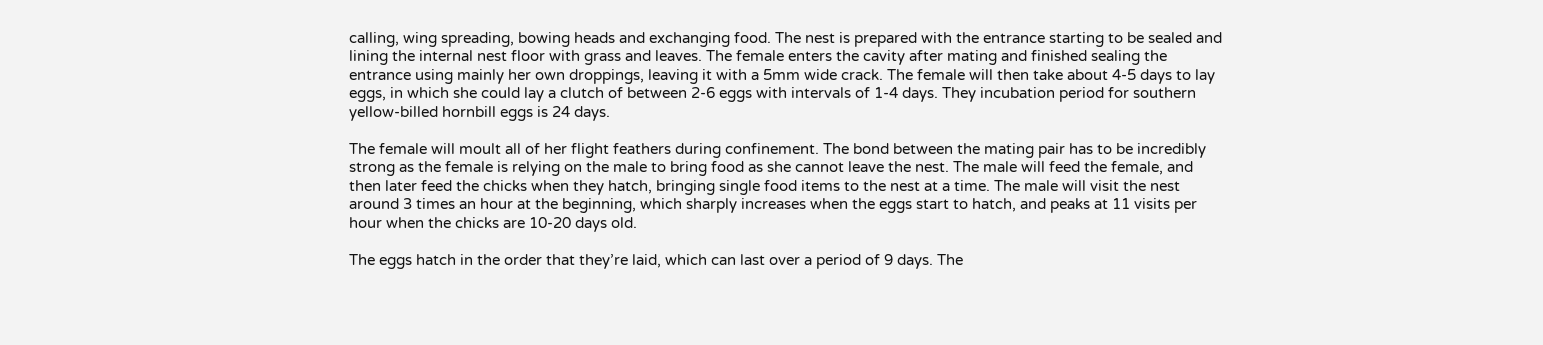calling, wing spreading, bowing heads and exchanging food. The nest is prepared with the entrance starting to be sealed and lining the internal nest floor with grass and leaves. The female enters the cavity after mating and finished sealing the entrance using mainly her own droppings, leaving it with a 5mm wide crack. The female will then take about 4-5 days to lay eggs, in which she could lay a clutch of between 2-6 eggs with intervals of 1-4 days. They incubation period for southern yellow-billed hornbill eggs is 24 days.

The female will moult all of her flight feathers during confinement. The bond between the mating pair has to be incredibly strong as the female is relying on the male to bring food as she cannot leave the nest. The male will feed the female, and then later feed the chicks when they hatch, bringing single food items to the nest at a time. The male will visit the nest around 3 times an hour at the beginning, which sharply increases when the eggs start to hatch, and peaks at 11 visits per hour when the chicks are 10-20 days old.

The eggs hatch in the order that they’re laid, which can last over a period of 9 days. The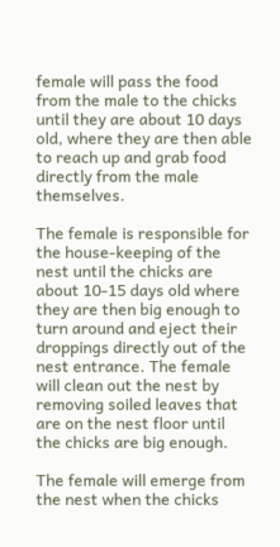female will pass the food from the male to the chicks until they are about 10 days old, where they are then able to reach up and grab food directly from the male themselves.

The female is responsible for the house-keeping of the nest until the chicks are about 10-15 days old where they are then big enough to turn around and eject their droppings directly out of the nest entrance. The female will clean out the nest by removing soiled leaves that are on the nest floor until the chicks are big enough.

The female will emerge from the nest when the chicks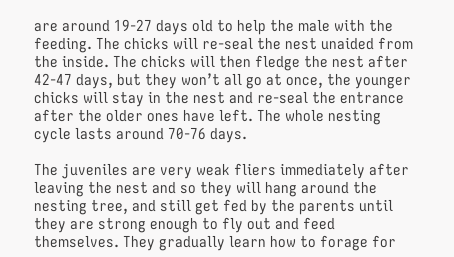are around 19-27 days old to help the male with the feeding. The chicks will re-seal the nest unaided from the inside. The chicks will then fledge the nest after 42-47 days, but they won’t all go at once, the younger chicks will stay in the nest and re-seal the entrance after the older ones have left. The whole nesting cycle lasts around 70-76 days.

The juveniles are very weak fliers immediately after leaving the nest and so they will hang around the nesting tree, and still get fed by the parents until they are strong enough to fly out and feed themselves. They gradually learn how to forage for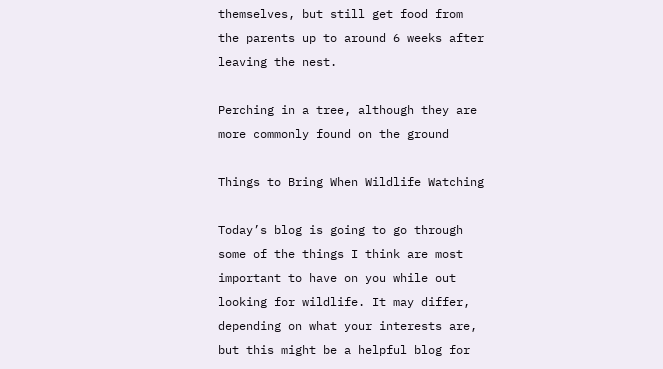themselves, but still get food from the parents up to around 6 weeks after leaving the nest.

Perching in a tree, although they are more commonly found on the ground

Things to Bring When Wildlife Watching

Today’s blog is going to go through some of the things I think are most important to have on you while out looking for wildlife. It may differ, depending on what your interests are, but this might be a helpful blog for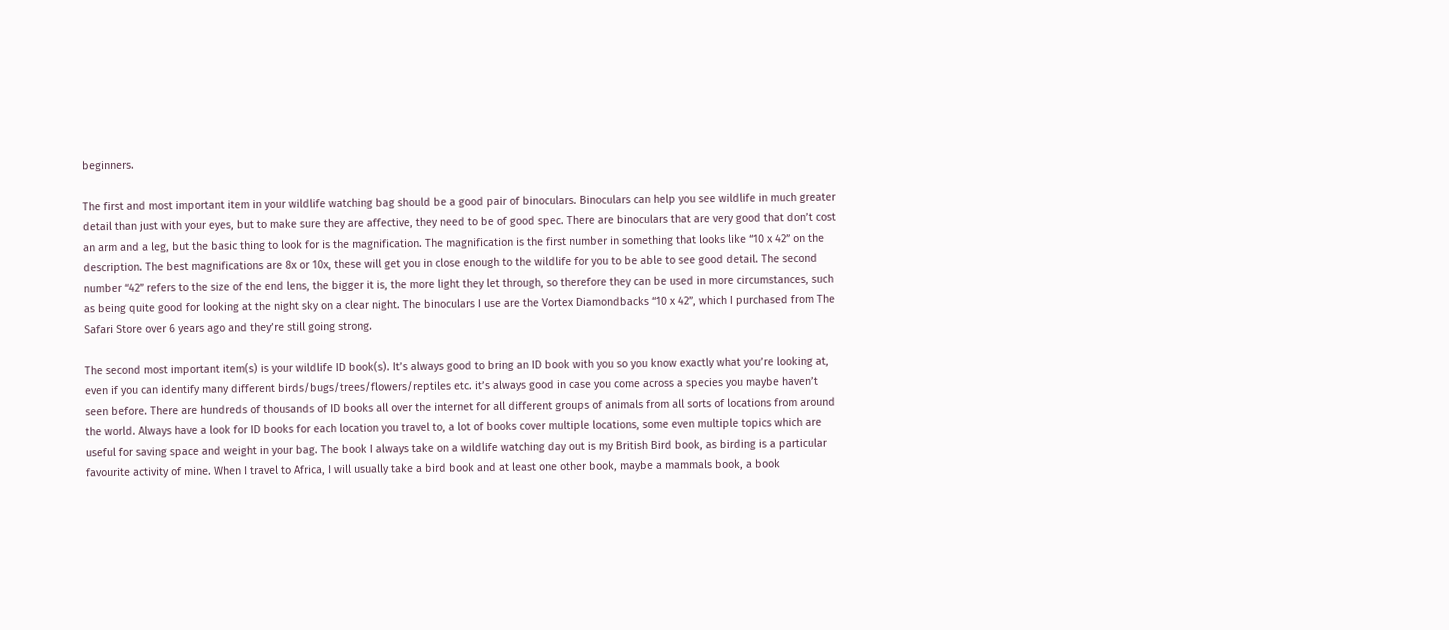beginners.

The first and most important item in your wildlife watching bag should be a good pair of binoculars. Binoculars can help you see wildlife in much greater detail than just with your eyes, but to make sure they are affective, they need to be of good spec. There are binoculars that are very good that don’t cost an arm and a leg, but the basic thing to look for is the magnification. The magnification is the first number in something that looks like “10 x 42” on the description. The best magnifications are 8x or 10x, these will get you in close enough to the wildlife for you to be able to see good detail. The second number “42” refers to the size of the end lens, the bigger it is, the more light they let through, so therefore they can be used in more circumstances, such as being quite good for looking at the night sky on a clear night. The binoculars I use are the Vortex Diamondbacks “10 x 42”, which I purchased from The Safari Store over 6 years ago and they’re still going strong.

The second most important item(s) is your wildlife ID book(s). It’s always good to bring an ID book with you so you know exactly what you’re looking at, even if you can identify many different birds/bugs/trees/flowers/reptiles etc. it’s always good in case you come across a species you maybe haven’t seen before. There are hundreds of thousands of ID books all over the internet for all different groups of animals from all sorts of locations from around the world. Always have a look for ID books for each location you travel to, a lot of books cover multiple locations, some even multiple topics which are useful for saving space and weight in your bag. The book I always take on a wildlife watching day out is my British Bird book, as birding is a particular favourite activity of mine. When I travel to Africa, I will usually take a bird book and at least one other book, maybe a mammals book, a book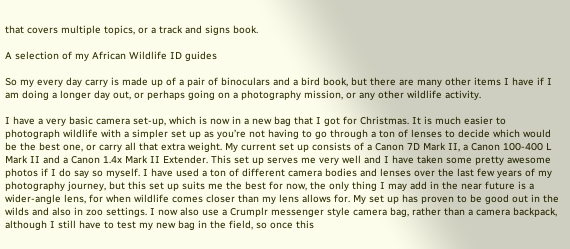that covers multiple topics, or a track and signs book.

A selection of my African Wildlife ID guides

So my every day carry is made up of a pair of binoculars and a bird book, but there are many other items I have if I am doing a longer day out, or perhaps going on a photography mission, or any other wildlife activity.

I have a very basic camera set-up, which is now in a new bag that I got for Christmas. It is much easier to photograph wildlife with a simpler set up as you’re not having to go through a ton of lenses to decide which would be the best one, or carry all that extra weight. My current set up consists of a Canon 7D Mark II, a Canon 100-400 L Mark II and a Canon 1.4x Mark II Extender. This set up serves me very well and I have taken some pretty awesome photos if I do say so myself. I have used a ton of different camera bodies and lenses over the last few years of my photography journey, but this set up suits me the best for now, the only thing I may add in the near future is a wider-angle lens, for when wildlife comes closer than my lens allows for. My set up has proven to be good out in the wilds and also in zoo settings. I now also use a Crumplr messenger style camera bag, rather than a camera backpack, although I still have to test my new bag in the field, so once this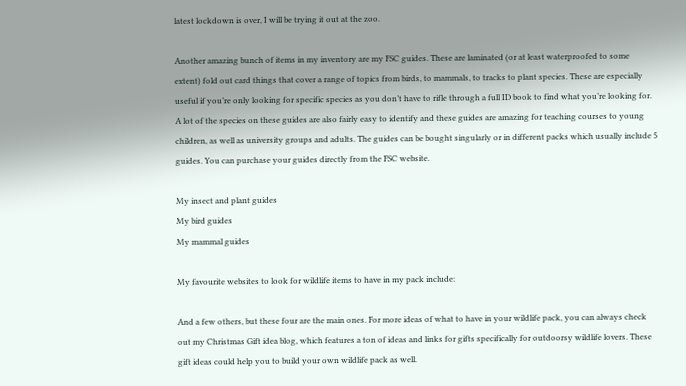latest lockdown is over, I will be trying it out at the zoo.

Another amazing bunch of items in my inventory are my FSC guides. These are laminated (or at least waterproofed to some extent) fold out card things that cover a range of topics from birds, to mammals, to tracks to plant species. These are especially useful if you’re only looking for specific species as you don’t have to rifle through a full ID book to find what you’re looking for. A lot of the species on these guides are also fairly easy to identify and these guides are amazing for teaching courses to young children, as well as university groups and adults. The guides can be bought singularly or in different packs which usually include 5 guides. You can purchase your guides directly from the FSC website.

My insect and plant guides
My bird guides
My mammal guides

My favourite websites to look for wildlife items to have in my pack include:

And a few others, but these four are the main ones. For more ideas of what to have in your wildlife pack, you can always check out my Christmas Gift idea blog, which features a ton of ideas and links for gifts specifically for outdoorsy wildlife lovers. These gift ideas could help you to build your own wildlife pack as well.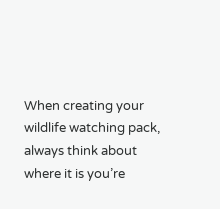When creating your wildlife watching pack, always think about where it is you’re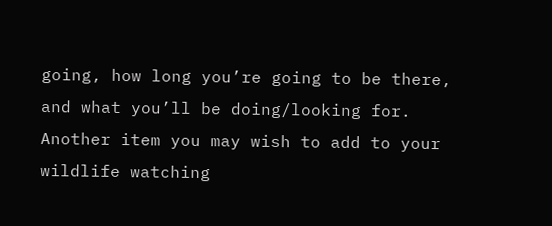going, how long you’re going to be there, and what you’ll be doing/looking for. Another item you may wish to add to your wildlife watching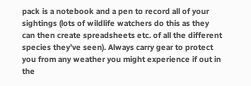pack is a notebook and a pen to record all of your sightings (lots of wildlife watchers do this as they can then create spreadsheets etc. of all the different species they’ve seen). Always carry gear to protect you from any weather you might experience if out in the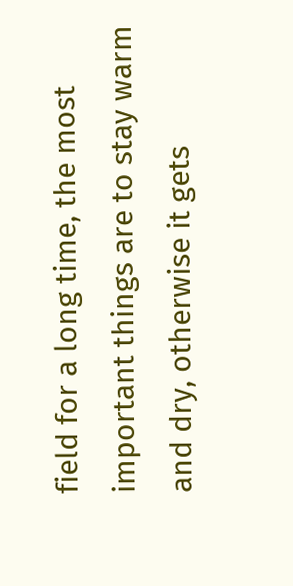field for a long time, the most important things are to stay warm and dry, otherwise it gets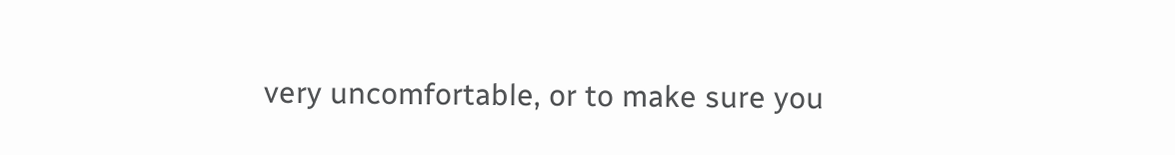very uncomfortable, or to make sure you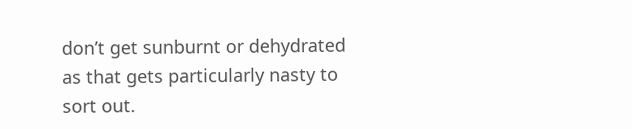don’t get sunburnt or dehydrated as that gets particularly nasty to sort out.